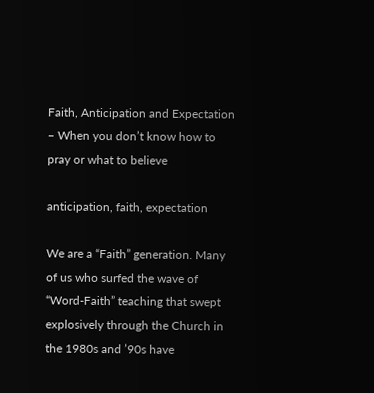Faith, Anticipation and Expectation – When you don’t know how to pray or what to believe

anticipation, faith, expectation

We are a “Faith” generation. Many of us who surfed the wave of “Word-Faith” teaching that swept explosively through the Church in the 1980s and ’90s have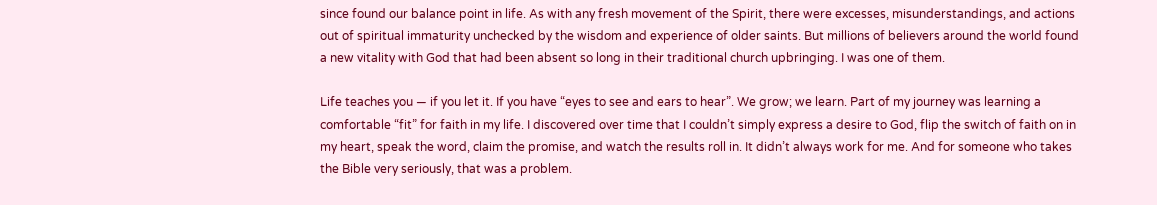since found our balance point in life. As with any fresh movement of the Spirit, there were excesses, misunderstandings, and actions out of spiritual immaturity unchecked by the wisdom and experience of older saints. But millions of believers around the world found a new vitality with God that had been absent so long in their traditional church upbringing. I was one of them.

Life teaches you — if you let it. If you have “eyes to see and ears to hear”. We grow; we learn. Part of my journey was learning a comfortable “fit” for faith in my life. I discovered over time that I couldn’t simply express a desire to God, flip the switch of faith on in my heart, speak the word, claim the promise, and watch the results roll in. It didn’t always work for me. And for someone who takes the Bible very seriously, that was a problem.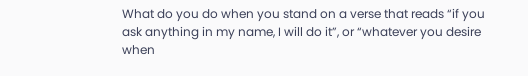What do you do when you stand on a verse that reads “if you ask anything in my name, I will do it”, or “whatever you desire when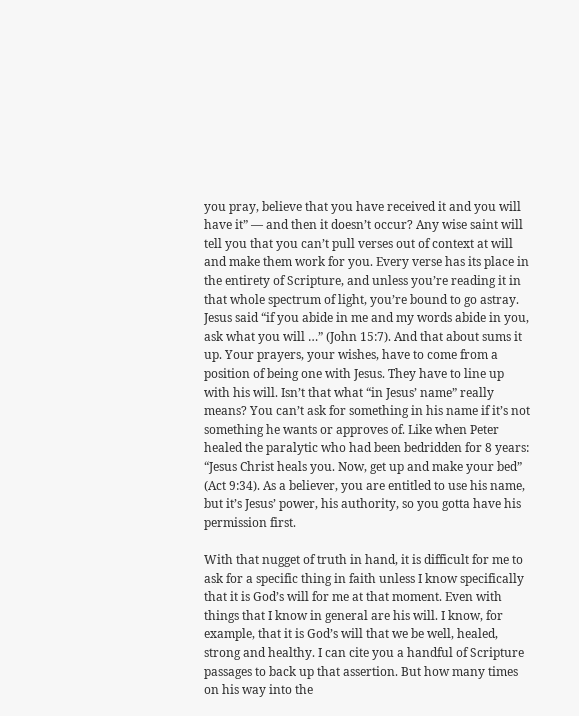you pray, believe that you have received it and you will have it” — and then it doesn’t occur? Any wise saint will tell you that you can’t pull verses out of context at will and make them work for you. Every verse has its place in the entirety of Scripture, and unless you’re reading it in that whole spectrum of light, you’re bound to go astray. Jesus said “if you abide in me and my words abide in you, ask what you will …” (John 15:7). And that about sums it up. Your prayers, your wishes, have to come from a position of being one with Jesus. They have to line up with his will. Isn’t that what “in Jesus’ name” really means? You can’t ask for something in his name if it’s not something he wants or approves of. Like when Peter healed the paralytic who had been bedridden for 8 years: “Jesus Christ heals you. Now, get up and make your bed” (Act 9:34). As a believer, you are entitled to use his name, but it’s Jesus’ power, his authority, so you gotta have his permission first.

With that nugget of truth in hand, it is difficult for me to ask for a specific thing in faith unless I know specifically that it is God’s will for me at that moment. Even with things that I know in general are his will. I know, for example, that it is God’s will that we be well, healed, strong and healthy. I can cite you a handful of Scripture passages to back up that assertion. But how many times on his way into the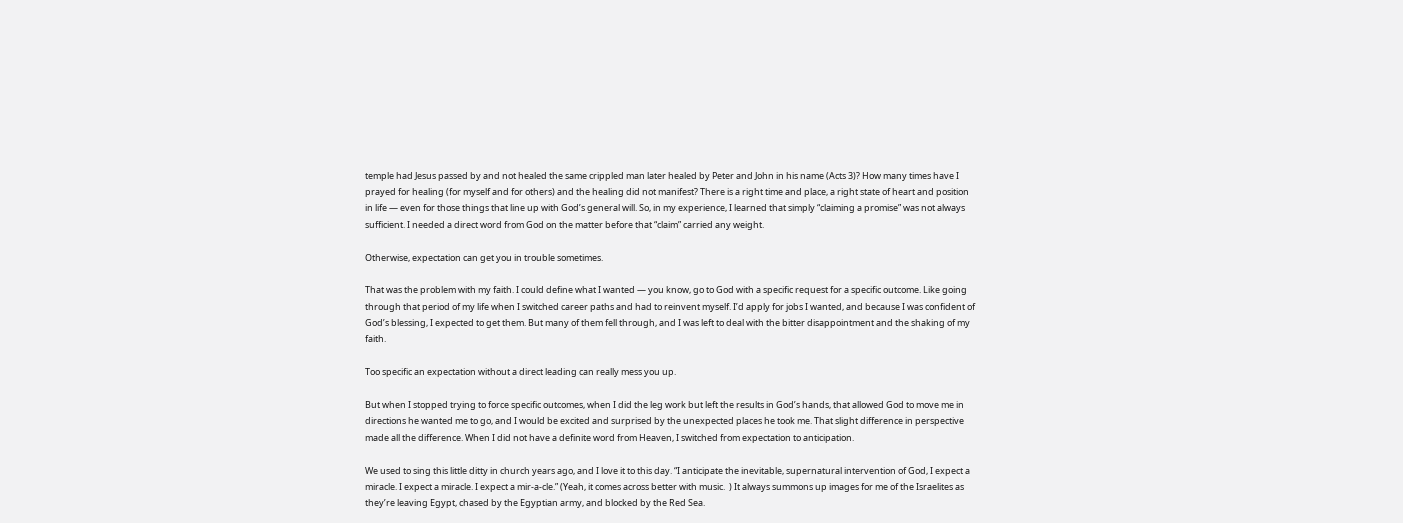temple had Jesus passed by and not healed the same crippled man later healed by Peter and John in his name (Acts 3)? How many times have I prayed for healing (for myself and for others) and the healing did not manifest? There is a right time and place, a right state of heart and position in life — even for those things that line up with God’s general will. So, in my experience, I learned that simply “claiming a promise” was not always sufficient. I needed a direct word from God on the matter before that “claim” carried any weight.

Otherwise, expectation can get you in trouble sometimes.

That was the problem with my faith. I could define what I wanted — you know, go to God with a specific request for a specific outcome. Like going through that period of my life when I switched career paths and had to reinvent myself. I’d apply for jobs I wanted, and because I was confident of God’s blessing, I expected to get them. But many of them fell through, and I was left to deal with the bitter disappointment and the shaking of my faith.

Too specific an expectation without a direct leading can really mess you up.

But when I stopped trying to force specific outcomes, when I did the leg work but left the results in God’s hands, that allowed God to move me in directions he wanted me to go, and I would be excited and surprised by the unexpected places he took me. That slight difference in perspective made all the difference. When I did not have a definite word from Heaven, I switched from expectation to anticipation.

We used to sing this little ditty in church years ago, and I love it to this day. “I anticipate the inevitable, supernatural intervention of God, I expect a miracle. I expect a miracle. I expect a mir-a-cle.” (Yeah, it comes across better with music.  ) It always summons up images for me of the Israelites as they’re leaving Egypt, chased by the Egyptian army, and blocked by the Red Sea.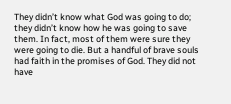They didn’t know what God was going to do; they didn’t know how he was going to save them. In fact, most of them were sure they were going to die. But a handful of brave souls had faith in the promises of God. They did not have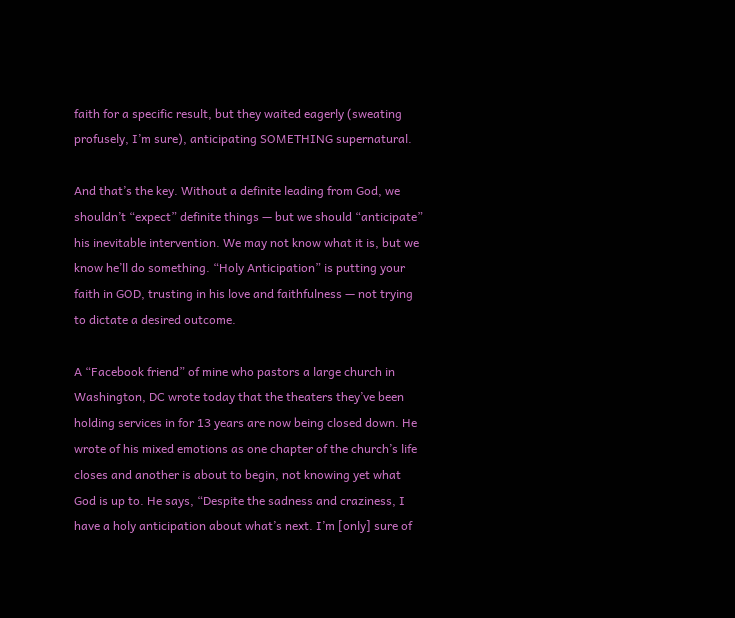faith for a specific result, but they waited eagerly (sweating profusely, I’m sure), anticipating SOMETHING supernatural.

And that’s the key. Without a definite leading from God, we shouldn’t “expect” definite things — but we should “anticipate” his inevitable intervention. We may not know what it is, but we know he’ll do something. “Holy Anticipation” is putting your faith in GOD, trusting in his love and faithfulness — not trying to dictate a desired outcome.

A “Facebook friend” of mine who pastors a large church in Washington, DC wrote today that the theaters they’ve been holding services in for 13 years are now being closed down. He wrote of his mixed emotions as one chapter of the church’s life closes and another is about to begin, not knowing yet what God is up to. He says, “Despite the sadness and craziness, I have a holy anticipation about what’s next. I’m [only] sure of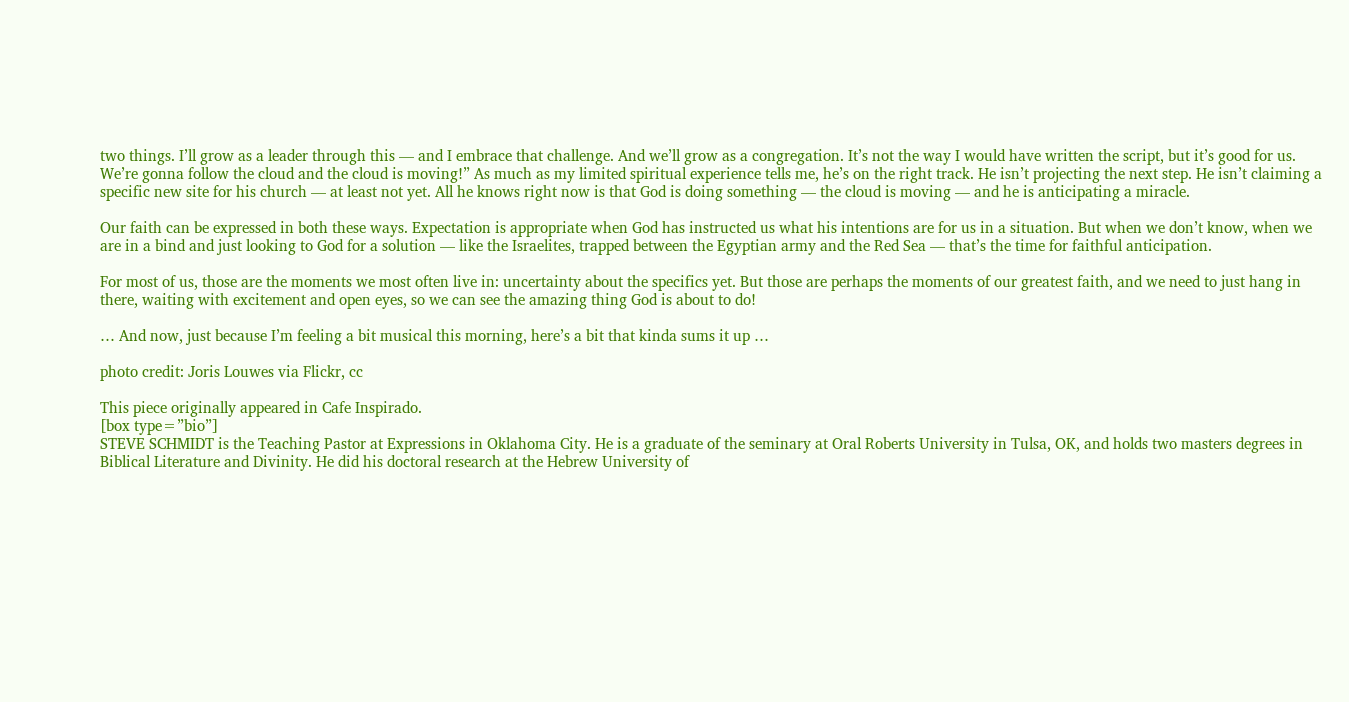two things. I’ll grow as a leader through this — and I embrace that challenge. And we’ll grow as a congregation. It’s not the way I would have written the script, but it’s good for us. We’re gonna follow the cloud and the cloud is moving!” As much as my limited spiritual experience tells me, he’s on the right track. He isn’t projecting the next step. He isn’t claiming a specific new site for his church — at least not yet. All he knows right now is that God is doing something — the cloud is moving — and he is anticipating a miracle.

Our faith can be expressed in both these ways. Expectation is appropriate when God has instructed us what his intentions are for us in a situation. But when we don’t know, when we are in a bind and just looking to God for a solution — like the Israelites, trapped between the Egyptian army and the Red Sea — that’s the time for faithful anticipation.

For most of us, those are the moments we most often live in: uncertainty about the specifics yet. But those are perhaps the moments of our greatest faith, and we need to just hang in there, waiting with excitement and open eyes, so we can see the amazing thing God is about to do!

… And now, just because I’m feeling a bit musical this morning, here’s a bit that kinda sums it up …

photo credit: Joris Louwes via Flickr, cc

This piece originally appeared in Cafe Inspirado.
[box type=”bio”]
STEVE SCHMIDT is the Teaching Pastor at Expressions in Oklahoma City. He is a graduate of the seminary at Oral Roberts University in Tulsa, OK, and holds two masters degrees in Biblical Literature and Divinity. He did his doctoral research at the Hebrew University of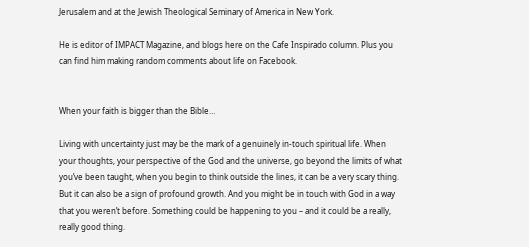Jerusalem and at the Jewish Theological Seminary of America in New York.

He is editor of IMPACT Magazine, and blogs here on the Cafe Inspirado column. Plus you can find him making random comments about life on Facebook.


When your faith is bigger than the Bible…

Living with uncertainty just may be the mark of a genuinely in-touch spiritual life. When your thoughts, your perspective of the God and the universe, go beyond the limits of what you’ve been taught, when you begin to think outside the lines, it can be a very scary thing. But it can also be a sign of profound growth. And you might be in touch with God in a way that you weren’t before. Something could be happening to you – and it could be a really, really good thing.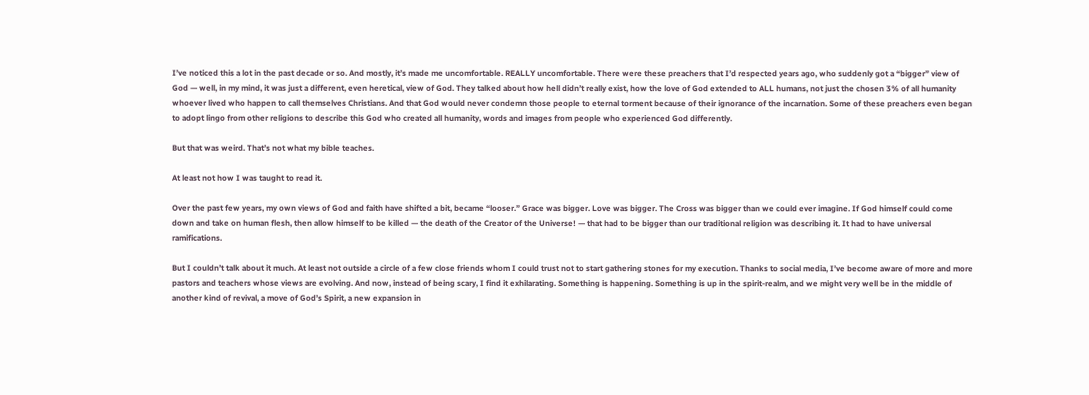I’ve noticed this a lot in the past decade or so. And mostly, it’s made me uncomfortable. REALLY uncomfortable. There were these preachers that I’d respected years ago, who suddenly got a “bigger” view of God — well, in my mind, it was just a different, even heretical, view of God. They talked about how hell didn’t really exist, how the love of God extended to ALL humans, not just the chosen 3% of all humanity whoever lived who happen to call themselves Christians. And that God would never condemn those people to eternal torment because of their ignorance of the incarnation. Some of these preachers even began to adopt lingo from other religions to describe this God who created all humanity, words and images from people who experienced God differently.

But that was weird. That’s not what my bible teaches.

At least not how I was taught to read it.

Over the past few years, my own views of God and faith have shifted a bit, became “looser.” Grace was bigger. Love was bigger. The Cross was bigger than we could ever imagine. If God himself could come down and take on human flesh, then allow himself to be killed — the death of the Creator of the Universe! — that had to be bigger than our traditional religion was describing it. It had to have universal ramifications.

But I couldn’t talk about it much. At least not outside a circle of a few close friends whom I could trust not to start gathering stones for my execution. Thanks to social media, I’ve become aware of more and more pastors and teachers whose views are evolving. And now, instead of being scary, I find it exhilarating. Something is happening. Something is up in the spirit-realm, and we might very well be in the middle of another kind of revival, a move of God’s Spirit, a new expansion in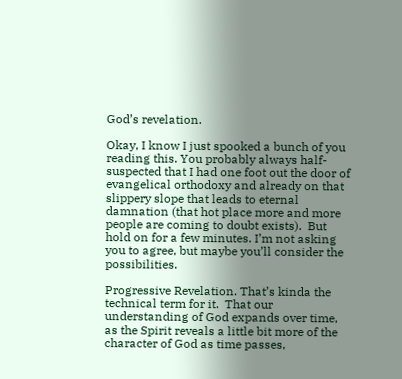God’s revelation.

Okay, I know I just spooked a bunch of you reading this. You probably always half-suspected that I had one foot out the door of evangelical orthodoxy and already on that slippery slope that leads to eternal damnation (that hot place more and more people are coming to doubt exists).  But hold on for a few minutes. I’m not asking you to agree, but maybe you’ll consider the possibilities.

Progressive Revelation. That’s kinda the technical term for it.  That our understanding of God expands over time, as the Spirit reveals a little bit more of the character of God as time passes,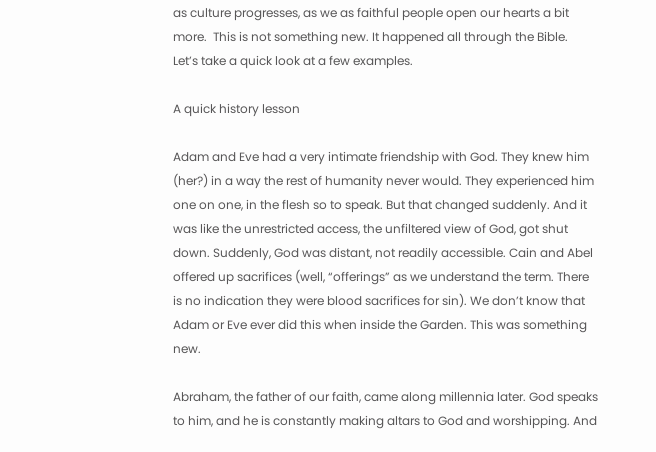as culture progresses, as we as faithful people open our hearts a bit more.  This is not something new. It happened all through the Bible.  Let’s take a quick look at a few examples.

A quick history lesson

Adam and Eve had a very intimate friendship with God. They knew him (her?) in a way the rest of humanity never would. They experienced him one on one, in the flesh so to speak. But that changed suddenly. And it was like the unrestricted access, the unfiltered view of God, got shut down. Suddenly, God was distant, not readily accessible. Cain and Abel offered up sacrifices (well, “offerings” as we understand the term. There is no indication they were blood sacrifices for sin). We don’t know that Adam or Eve ever did this when inside the Garden. This was something new.

Abraham, the father of our faith, came along millennia later. God speaks to him, and he is constantly making altars to God and worshipping. And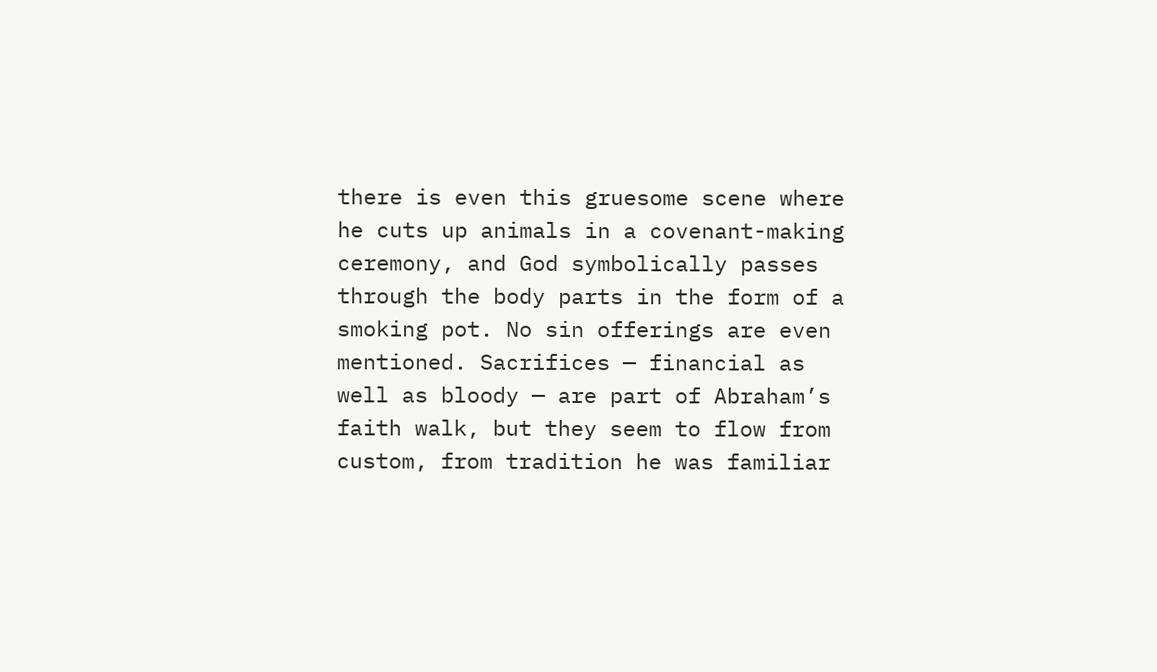there is even this gruesome scene where he cuts up animals in a covenant-making ceremony, and God symbolically passes through the body parts in the form of a smoking pot. No sin offerings are even mentioned. Sacrifices — financial as well as bloody — are part of Abraham’s faith walk, but they seem to flow from custom, from tradition he was familiar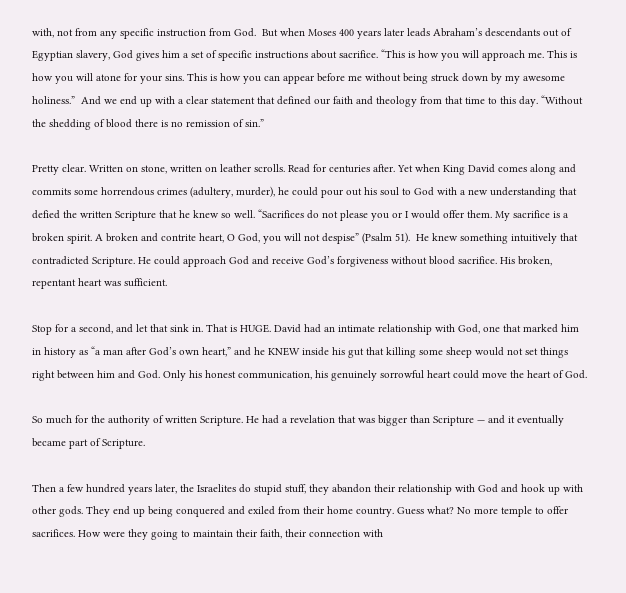with, not from any specific instruction from God.  But when Moses 400 years later leads Abraham’s descendants out of Egyptian slavery, God gives him a set of specific instructions about sacrifice. “This is how you will approach me. This is how you will atone for your sins. This is how you can appear before me without being struck down by my awesome holiness.”  And we end up with a clear statement that defined our faith and theology from that time to this day. “Without the shedding of blood there is no remission of sin.”

Pretty clear. Written on stone, written on leather scrolls. Read for centuries after. Yet when King David comes along and commits some horrendous crimes (adultery, murder), he could pour out his soul to God with a new understanding that defied the written Scripture that he knew so well. “Sacrifices do not please you or I would offer them. My sacrifice is a broken spirit. A broken and contrite heart, O God, you will not despise” (Psalm 51).  He knew something intuitively that contradicted Scripture. He could approach God and receive God’s forgiveness without blood sacrifice. His broken, repentant heart was sufficient.

Stop for a second, and let that sink in. That is HUGE. David had an intimate relationship with God, one that marked him in history as “a man after God’s own heart,” and he KNEW inside his gut that killing some sheep would not set things right between him and God. Only his honest communication, his genuinely sorrowful heart could move the heart of God.

So much for the authority of written Scripture. He had a revelation that was bigger than Scripture — and it eventually became part of Scripture.

Then a few hundred years later, the Israelites do stupid stuff, they abandon their relationship with God and hook up with other gods. They end up being conquered and exiled from their home country. Guess what? No more temple to offer sacrifices. How were they going to maintain their faith, their connection with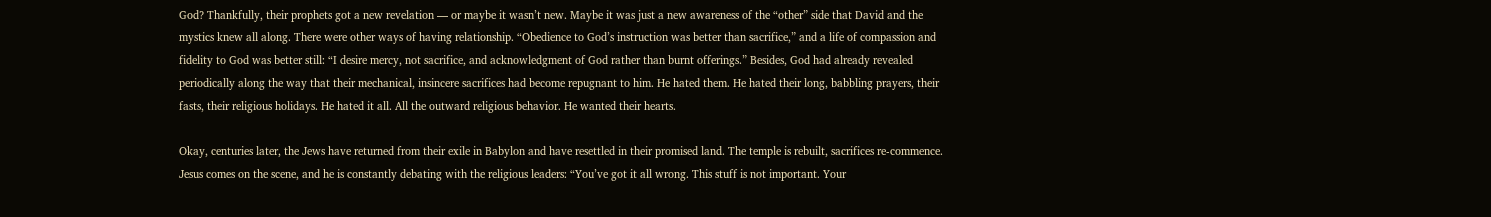God? Thankfully, their prophets got a new revelation — or maybe it wasn’t new. Maybe it was just a new awareness of the “other” side that David and the mystics knew all along. There were other ways of having relationship. “Obedience to God’s instruction was better than sacrifice,” and a life of compassion and fidelity to God was better still: “I desire mercy, not sacrifice, and acknowledgment of God rather than burnt offerings.” Besides, God had already revealed periodically along the way that their mechanical, insincere sacrifices had become repugnant to him. He hated them. He hated their long, babbling prayers, their fasts, their religious holidays. He hated it all. All the outward religious behavior. He wanted their hearts.

Okay, centuries later, the Jews have returned from their exile in Babylon and have resettled in their promised land. The temple is rebuilt, sacrifices re-commence. Jesus comes on the scene, and he is constantly debating with the religious leaders: “You’ve got it all wrong. This stuff is not important. Your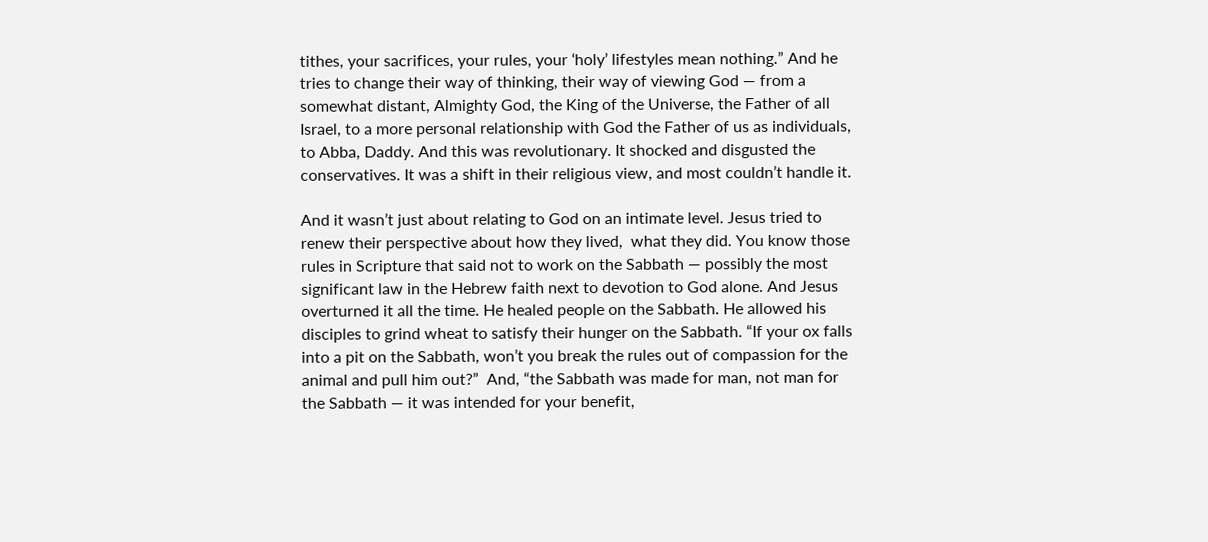tithes, your sacrifices, your rules, your ‘holy’ lifestyles mean nothing.” And he tries to change their way of thinking, their way of viewing God — from a somewhat distant, Almighty God, the King of the Universe, the Father of all Israel, to a more personal relationship with God the Father of us as individuals, to Abba, Daddy. And this was revolutionary. It shocked and disgusted the conservatives. It was a shift in their religious view, and most couldn’t handle it.

And it wasn’t just about relating to God on an intimate level. Jesus tried to renew their perspective about how they lived,  what they did. You know those rules in Scripture that said not to work on the Sabbath — possibly the most significant law in the Hebrew faith next to devotion to God alone. And Jesus overturned it all the time. He healed people on the Sabbath. He allowed his disciples to grind wheat to satisfy their hunger on the Sabbath. “If your ox falls into a pit on the Sabbath, won’t you break the rules out of compassion for the animal and pull him out?”  And, “the Sabbath was made for man, not man for the Sabbath — it was intended for your benefit,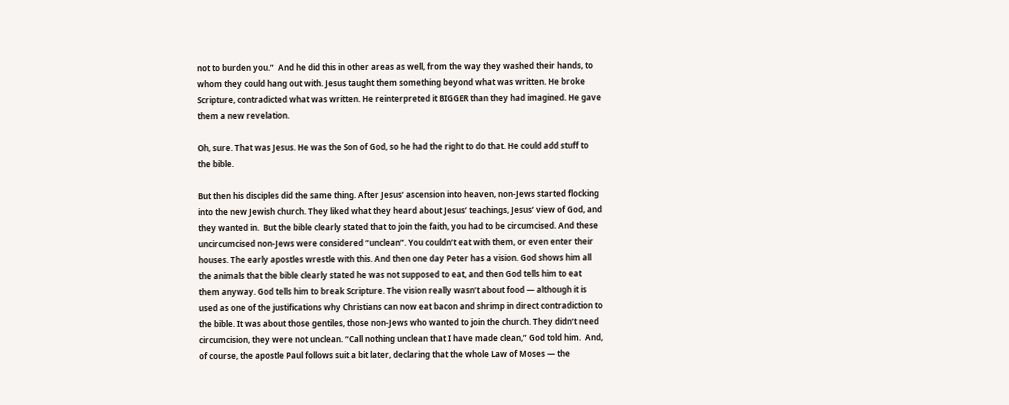not to burden you.”  And he did this in other areas as well, from the way they washed their hands, to whom they could hang out with. Jesus taught them something beyond what was written. He broke Scripture, contradicted what was written. He reinterpreted it BIGGER than they had imagined. He gave them a new revelation.

Oh, sure. That was Jesus. He was the Son of God, so he had the right to do that. He could add stuff to the bible.

But then his disciples did the same thing. After Jesus’ ascension into heaven, non-Jews started flocking into the new Jewish church. They liked what they heard about Jesus’ teachings, Jesus’ view of God, and they wanted in.  But the bible clearly stated that to join the faith, you had to be circumcised. And these uncircumcised non-Jews were considered “unclean”. You couldn’t eat with them, or even enter their houses. The early apostles wrestle with this. And then one day Peter has a vision. God shows him all the animals that the bible clearly stated he was not supposed to eat, and then God tells him to eat them anyway. God tells him to break Scripture. The vision really wasn’t about food — although it is used as one of the justifications why Christians can now eat bacon and shrimp in direct contradiction to the bible. It was about those gentiles, those non-Jews who wanted to join the church. They didn’t need circumcision, they were not unclean. “Call nothing unclean that I have made clean,” God told him.  And, of course, the apostle Paul follows suit a bit later, declaring that the whole Law of Moses — the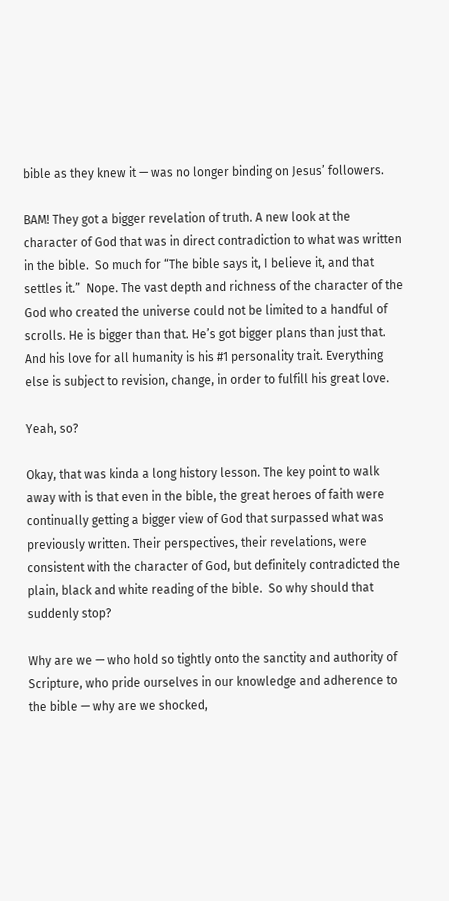bible as they knew it — was no longer binding on Jesus’ followers.

BAM! They got a bigger revelation of truth. A new look at the character of God that was in direct contradiction to what was written in the bible.  So much for “The bible says it, I believe it, and that settles it.”  Nope. The vast depth and richness of the character of the God who created the universe could not be limited to a handful of scrolls. He is bigger than that. He’s got bigger plans than just that. And his love for all humanity is his #1 personality trait. Everything else is subject to revision, change, in order to fulfill his great love.

Yeah, so?

Okay, that was kinda a long history lesson. The key point to walk away with is that even in the bible, the great heroes of faith were continually getting a bigger view of God that surpassed what was previously written. Their perspectives, their revelations, were consistent with the character of God, but definitely contradicted the plain, black and white reading of the bible.  So why should that suddenly stop?

Why are we — who hold so tightly onto the sanctity and authority of Scripture, who pride ourselves in our knowledge and adherence to the bible — why are we shocked,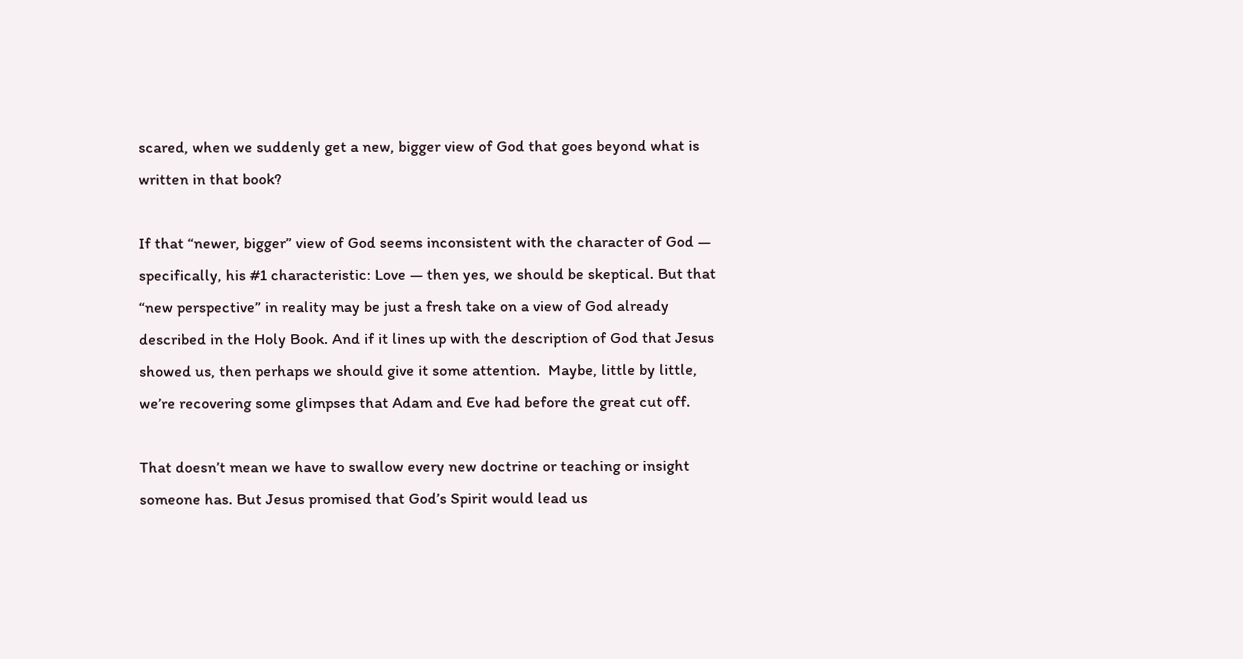scared, when we suddenly get a new, bigger view of God that goes beyond what is written in that book?

If that “newer, bigger” view of God seems inconsistent with the character of God — specifically, his #1 characteristic: Love — then yes, we should be skeptical. But that “new perspective” in reality may be just a fresh take on a view of God already described in the Holy Book. And if it lines up with the description of God that Jesus showed us, then perhaps we should give it some attention.  Maybe, little by little, we’re recovering some glimpses that Adam and Eve had before the great cut off.

That doesn’t mean we have to swallow every new doctrine or teaching or insight someone has. But Jesus promised that God’s Spirit would lead us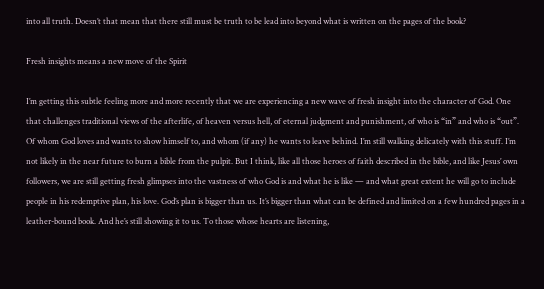into all truth. Doesn’t that mean that there still must be truth to be lead into beyond what is written on the pages of the book?

Fresh insights means a new move of the Spirit

I’m getting this subtle feeling more and more recently that we are experiencing a new wave of fresh insight into the character of God. One that challenges traditional views of the afterlife, of heaven versus hell, of eternal judgment and punishment, of who is “in” and who is “out”. Of whom God loves and wants to show himself to, and whom (if any) he wants to leave behind. I’m still walking delicately with this stuff. I’m not likely in the near future to burn a bible from the pulpit. But I think, like all those heroes of faith described in the bible, and like Jesus’ own followers, we are still getting fresh glimpses into the vastness of who God is and what he is like — and what great extent he will go to include people in his redemptive plan, his love. God’s plan is bigger than us. It’s bigger than what can be defined and limited on a few hundred pages in a leather-bound book. And he’s still showing it to us. To those whose hearts are listening,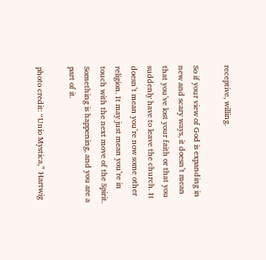receptive, willing.

So if your view of God is expanding in new and scary ways, it doesn’t mean that you’ve lost your faith or that you suddenly have to leave the church. It doesn’t mean you’re now some other religion. It may just mean you’re in touch with the next move of the Spirit. Something is happening, and you are a part of it.

photo credit: “Unio Mystica,” Hartwig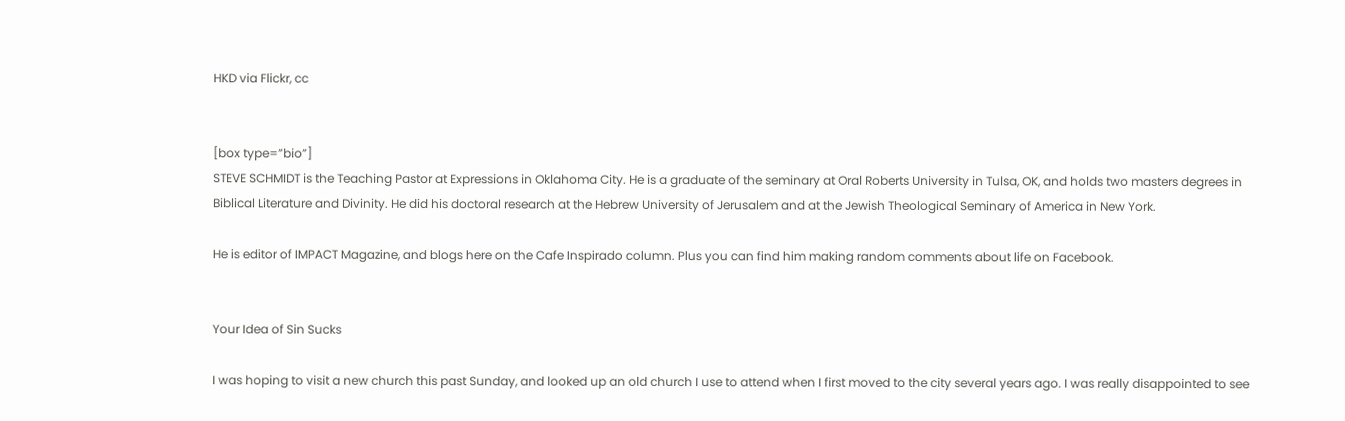HKD via Flickr, cc


[box type=”bio”]
STEVE SCHMIDT is the Teaching Pastor at Expressions in Oklahoma City. He is a graduate of the seminary at Oral Roberts University in Tulsa, OK, and holds two masters degrees in Biblical Literature and Divinity. He did his doctoral research at the Hebrew University of Jerusalem and at the Jewish Theological Seminary of America in New York.

He is editor of IMPACT Magazine, and blogs here on the Cafe Inspirado column. Plus you can find him making random comments about life on Facebook.


Your Idea of Sin Sucks

I was hoping to visit a new church this past Sunday, and looked up an old church I use to attend when I first moved to the city several years ago. I was really disappointed to see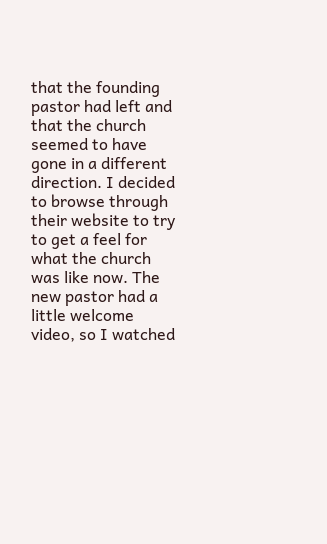that the founding pastor had left and that the church seemed to have gone in a different direction. I decided to browse through their website to try to get a feel for what the church was like now. The new pastor had a little welcome video, so I watched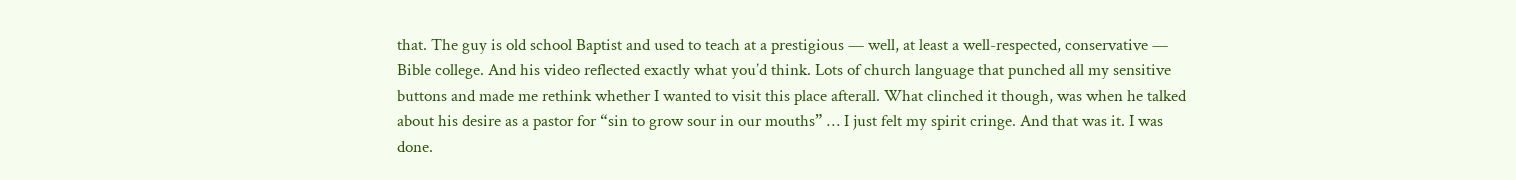that. The guy is old school Baptist and used to teach at a prestigious — well, at least a well-respected, conservative — Bible college. And his video reflected exactly what you’d think. Lots of church language that punched all my sensitive buttons and made me rethink whether I wanted to visit this place afterall. What clinched it though, was when he talked about his desire as a pastor for “sin to grow sour in our mouths” … I just felt my spirit cringe. And that was it. I was done.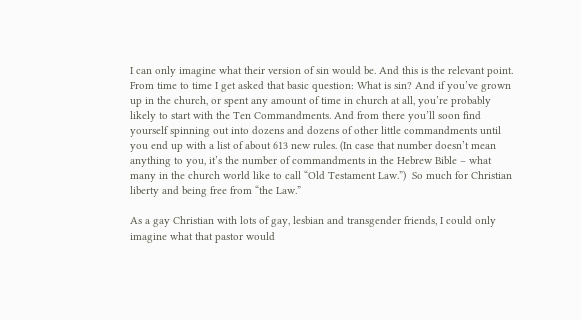I can only imagine what their version of sin would be. And this is the relevant point. From time to time I get asked that basic question: What is sin? And if you’ve grown up in the church, or spent any amount of time in church at all, you’re probably likely to start with the Ten Commandments. And from there you’ll soon find yourself spinning out into dozens and dozens of other little commandments until you end up with a list of about 613 new rules. (In case that number doesn’t mean anything to you, it’s the number of commandments in the Hebrew Bible – what many in the church world like to call “Old Testament Law.”)  So much for Christian liberty and being free from “the Law.”

As a gay Christian with lots of gay, lesbian and transgender friends, I could only imagine what that pastor would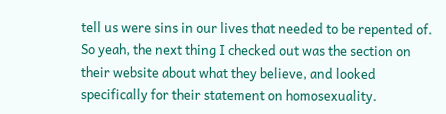tell us were sins in our lives that needed to be repented of. So yeah, the next thing I checked out was the section on their website about what they believe, and looked specifically for their statement on homosexuality.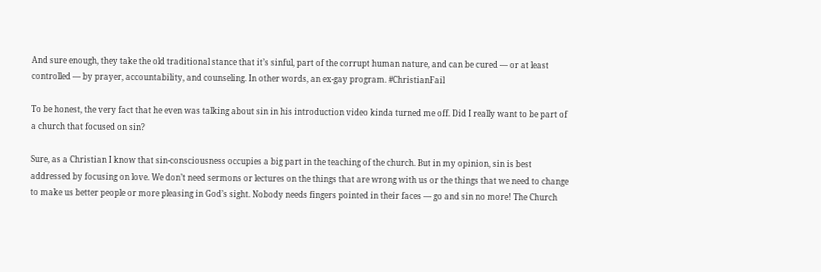And sure enough, they take the old traditional stance that it’s sinful, part of the corrupt human nature, and can be cured — or at least controlled — by prayer, accountability, and counseling. In other words, an ex-gay program. #ChristianFail

To be honest, the very fact that he even was talking about sin in his introduction video kinda turned me off. Did I really want to be part of a church that focused on sin?

Sure, as a Christian I know that sin-consciousness occupies a big part in the teaching of the church. But in my opinion, sin is best addressed by focusing on love. We don’t need sermons or lectures on the things that are wrong with us or the things that we need to change to make us better people or more pleasing in God’s sight. Nobody needs fingers pointed in their faces — go and sin no more! The Church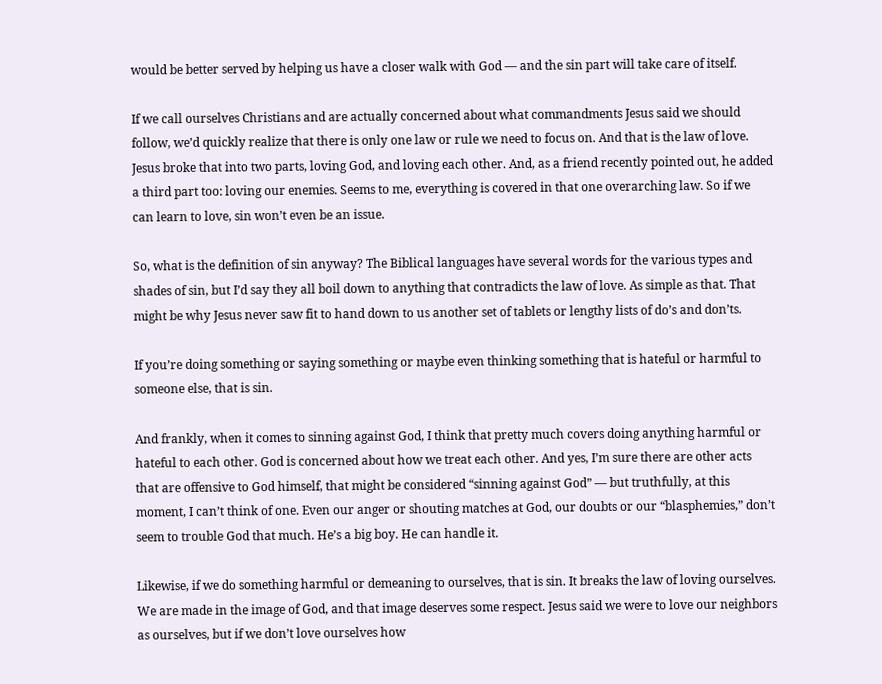would be better served by helping us have a closer walk with God — and the sin part will take care of itself.

If we call ourselves Christians and are actually concerned about what commandments Jesus said we should follow, we’d quickly realize that there is only one law or rule we need to focus on. And that is the law of love. Jesus broke that into two parts, loving God, and loving each other. And, as a friend recently pointed out, he added a third part too: loving our enemies. Seems to me, everything is covered in that one overarching law. So if we can learn to love, sin won’t even be an issue.

So, what is the definition of sin anyway? The Biblical languages have several words for the various types and shades of sin, but I’d say they all boil down to anything that contradicts the law of love. As simple as that. That might be why Jesus never saw fit to hand down to us another set of tablets or lengthy lists of do’s and don’ts.

If you’re doing something or saying something or maybe even thinking something that is hateful or harmful to someone else, that is sin.

And frankly, when it comes to sinning against God, I think that pretty much covers doing anything harmful or hateful to each other. God is concerned about how we treat each other. And yes, I’m sure there are other acts that are offensive to God himself, that might be considered “sinning against God” — but truthfully, at this moment, I can’t think of one. Even our anger or shouting matches at God, our doubts or our “blasphemies,” don’t seem to trouble God that much. He’s a big boy. He can handle it.

Likewise, if we do something harmful or demeaning to ourselves, that is sin. It breaks the law of loving ourselves. We are made in the image of God, and that image deserves some respect. Jesus said we were to love our neighbors as ourselves, but if we don’t love ourselves how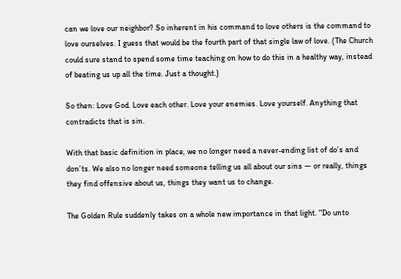can we love our neighbor? So inherent in his command to love others is the command to love ourselves. I guess that would be the fourth part of that single law of love. (The Church could sure stand to spend some time teaching on how to do this in a healthy way, instead of beating us up all the time. Just a thought.)

So then: Love God. Love each other. Love your enemies. Love yourself. Anything that contradicts that is sin.

With that basic definition in place, we no longer need a never-ending list of do’s and don’ts. We also no longer need someone telling us all about our sins — or really, things they find offensive about us, things they want us to change.

The Golden Rule suddenly takes on a whole new importance in that light. “Do unto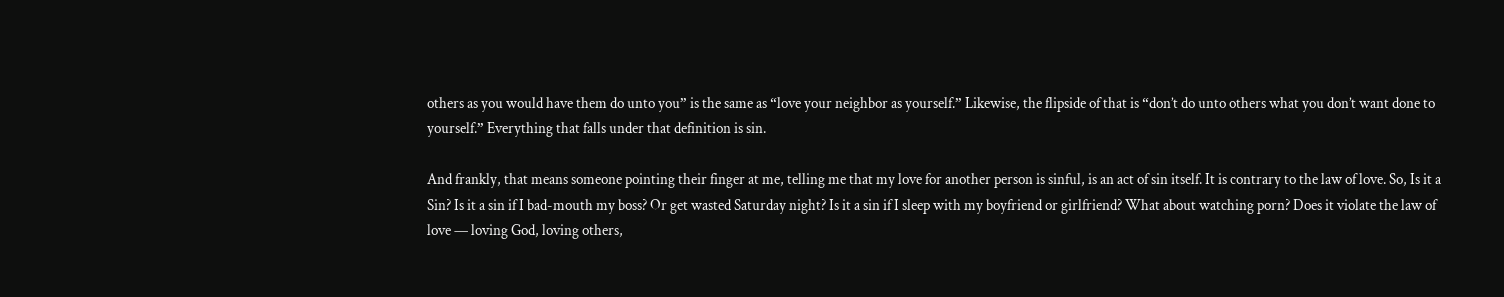others as you would have them do unto you” is the same as “love your neighbor as yourself.” Likewise, the flipside of that is “don’t do unto others what you don’t want done to yourself.” Everything that falls under that definition is sin.

And frankly, that means someone pointing their finger at me, telling me that my love for another person is sinful, is an act of sin itself. It is contrary to the law of love. So, Is it a Sin? Is it a sin if I bad-mouth my boss? Or get wasted Saturday night? Is it a sin if I sleep with my boyfriend or girlfriend? What about watching porn? Does it violate the law of love — loving God, loving others,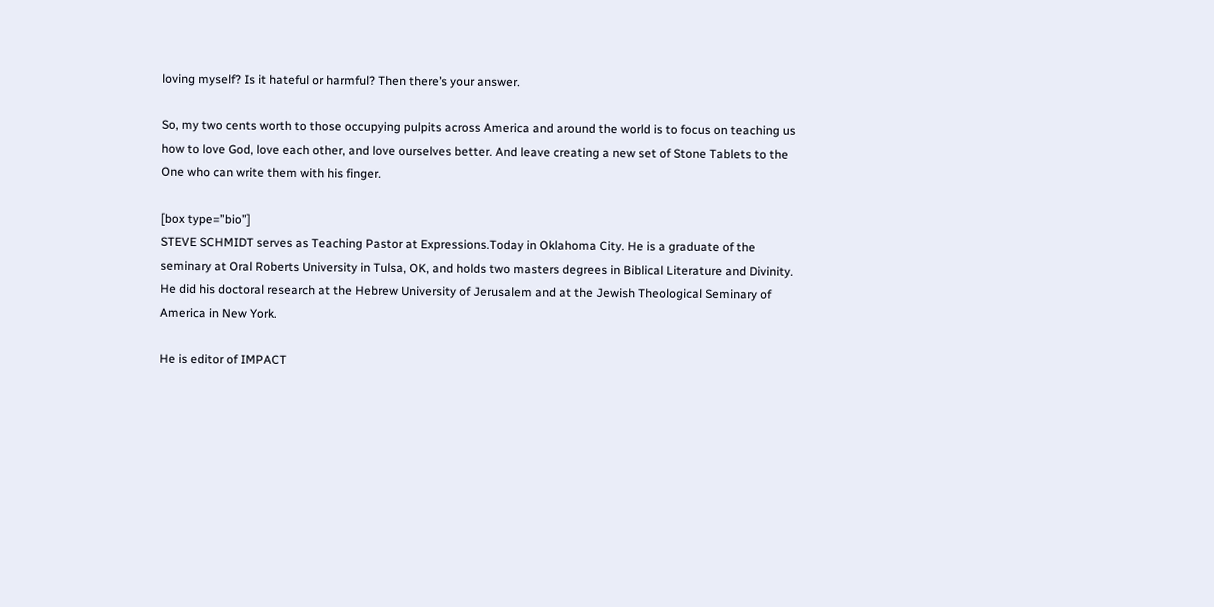loving myself? Is it hateful or harmful? Then there’s your answer.

So, my two cents worth to those occupying pulpits across America and around the world is to focus on teaching us how to love God, love each other, and love ourselves better. And leave creating a new set of Stone Tablets to the One who can write them with his finger.

[box type=”bio”]
STEVE SCHMIDT serves as Teaching Pastor at Expressions.Today in Oklahoma City. He is a graduate of the seminary at Oral Roberts University in Tulsa, OK, and holds two masters degrees in Biblical Literature and Divinity. He did his doctoral research at the Hebrew University of Jerusalem and at the Jewish Theological Seminary of America in New York.

He is editor of IMPACT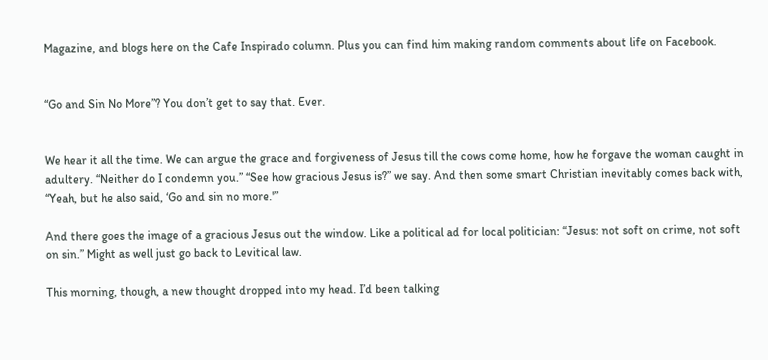Magazine, and blogs here on the Cafe Inspirado column. Plus you can find him making random comments about life on Facebook.


“Go and Sin No More”? You don’t get to say that. Ever.


We hear it all the time. We can argue the grace and forgiveness of Jesus till the cows come home, how he forgave the woman caught in adultery. “Neither do I condemn you.” “See how gracious Jesus is?” we say. And then some smart Christian inevitably comes back with, “Yeah, but he also said, ‘Go and sin no more.'”

And there goes the image of a gracious Jesus out the window. Like a political ad for local politician: “Jesus: not soft on crime, not soft on sin.” Might as well just go back to Levitical law.

This morning, though, a new thought dropped into my head. I’d been talking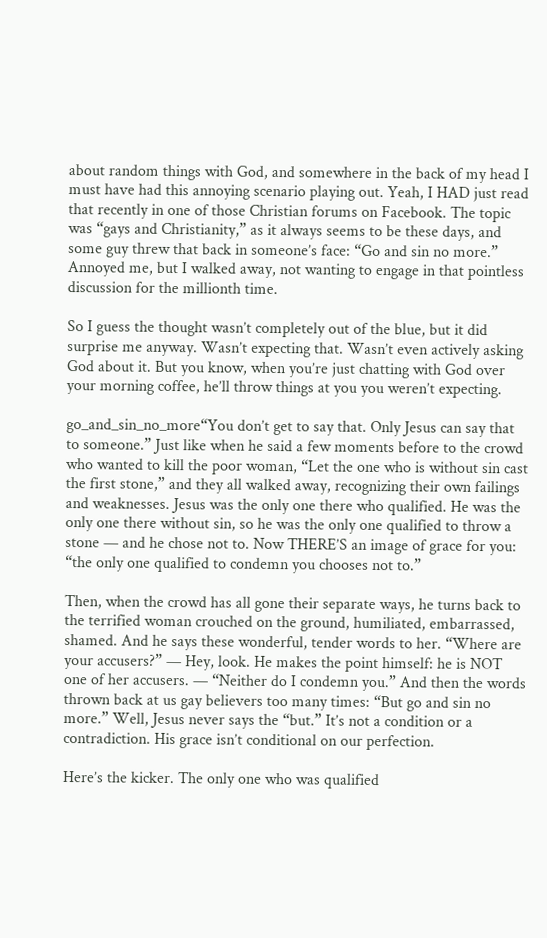about random things with God, and somewhere in the back of my head I must have had this annoying scenario playing out. Yeah, I HAD just read that recently in one of those Christian forums on Facebook. The topic was “gays and Christianity,” as it always seems to be these days, and some guy threw that back in someone’s face: “Go and sin no more.” Annoyed me, but I walked away, not wanting to engage in that pointless discussion for the millionth time.

So I guess the thought wasn’t completely out of the blue, but it did surprise me anyway. Wasn’t expecting that. Wasn’t even actively asking God about it. But you know, when you’re just chatting with God over your morning coffee, he’ll throw things at you you weren’t expecting.

go_and_sin_no_more“You don’t get to say that. Only Jesus can say that to someone.” Just like when he said a few moments before to the crowd who wanted to kill the poor woman, “Let the one who is without sin cast the first stone,” and they all walked away, recognizing their own failings and weaknesses. Jesus was the only one there who qualified. He was the only one there without sin, so he was the only one qualified to throw a stone — and he chose not to. Now THERE’S an image of grace for you: “the only one qualified to condemn you chooses not to.”

Then, when the crowd has all gone their separate ways, he turns back to the terrified woman crouched on the ground, humiliated, embarrassed, shamed. And he says these wonderful, tender words to her. “Where are your accusers?” — Hey, look. He makes the point himself: he is NOT one of her accusers. — “Neither do I condemn you.” And then the words thrown back at us gay believers too many times: “But go and sin no more.” Well, Jesus never says the “but.” It’s not a condition or a contradiction. His grace isn’t conditional on our perfection.

Here’s the kicker. The only one who was qualified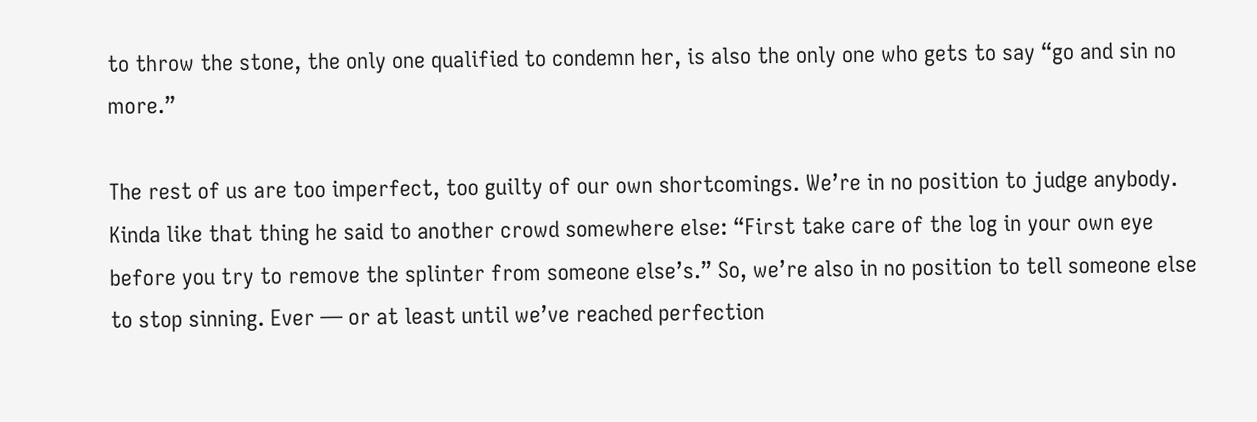to throw the stone, the only one qualified to condemn her, is also the only one who gets to say “go and sin no more.”

The rest of us are too imperfect, too guilty of our own shortcomings. We’re in no position to judge anybody. Kinda like that thing he said to another crowd somewhere else: “First take care of the log in your own eye before you try to remove the splinter from someone else’s.” So, we’re also in no position to tell someone else to stop sinning. Ever — or at least until we’ve reached perfection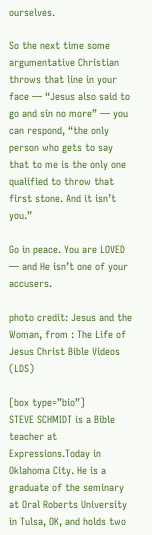ourselves.

So the next time some argumentative Christian throws that line in your face — “Jesus also said to go and sin no more” — you can respond, “the only person who gets to say that to me is the only one qualified to throw that first stone. And it isn’t you.”

Go in peace. You are LOVED — and He isn’t one of your accusers.

photo credit: Jesus and the Woman, from : The Life of Jesus Christ Bible Videos (LDS)

[box type=”bio”]
STEVE SCHMIDT is a Bible teacher at Expressions.Today in Oklahoma City. He is a graduate of the seminary at Oral Roberts University in Tulsa, OK, and holds two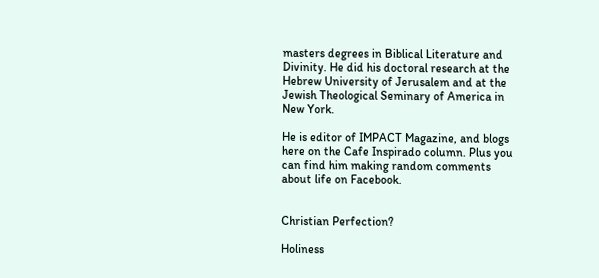masters degrees in Biblical Literature and Divinity. He did his doctoral research at the Hebrew University of Jerusalem and at the Jewish Theological Seminary of America in New York.

He is editor of IMPACT Magazine, and blogs here on the Cafe Inspirado column. Plus you can find him making random comments about life on Facebook.


Christian Perfection?

Holiness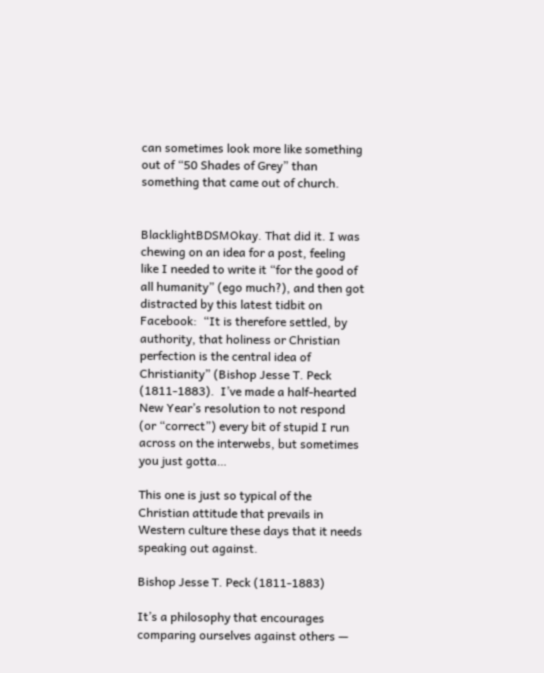can sometimes look more like something out of “50 Shades of Grey” than something that came out of church.


BlacklightBDSMOkay. That did it. I was chewing on an idea for a post, feeling like I needed to write it “for the good of all humanity” (ego much?), and then got distracted by this latest tidbit on Facebook:  “It is therefore settled, by authority, that holiness or Christian perfection is the central idea of Christianity” (Bishop Jesse T. Peck (1811-1883).  I’ve made a half-hearted New Year’s resolution to not respond (or “correct”) every bit of stupid I run across on the interwebs, but sometimes you just gotta…

This one is just so typical of the Christian attitude that prevails in Western culture these days that it needs speaking out against.

Bishop Jesse T. Peck (1811-1883)

It’s a philosophy that encourages comparing ourselves against others —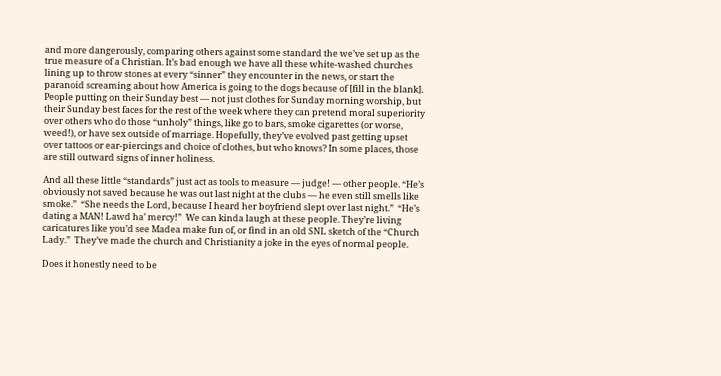and more dangerously, comparing others against some standard the we’ve set up as the true measure of a Christian. It’s bad enough we have all these white-washed churches lining up to throw stones at every “sinner” they encounter in the news, or start the paranoid screaming about how America is going to the dogs because of [fill in the blank]. People putting on their Sunday best — not just clothes for Sunday morning worship, but their Sunday best faces for the rest of the week where they can pretend moral superiority over others who do those “unholy” things, like go to bars, smoke cigarettes (or worse, weed!), or have sex outside of marriage. Hopefully, they’ve evolved past getting upset over tattoos or ear-piercings and choice of clothes, but who knows? In some places, those are still outward signs of inner holiness.

And all these little “standards” just act as tools to measure — judge! — other people. “He’s obviously not saved because he was out last night at the clubs — he even still smells like smoke.”  “She needs the Lord, because I heard her boyfriend slept over last night.”  “He’s dating a MAN! Lawd ha’ mercy!”  We can kinda laugh at these people. They’re living caricatures like you’d see Madea make fun of, or find in an old SNL sketch of the “Church Lady.”  They’ve made the church and Christianity a joke in the eyes of normal people.

Does it honestly need to be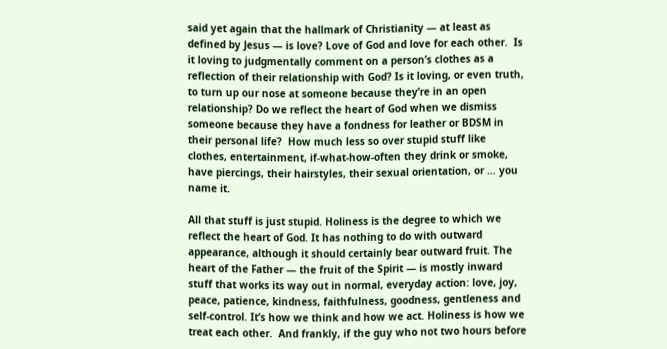said yet again that the hallmark of Christianity — at least as defined by Jesus — is love? Love of God and love for each other.  Is it loving to judgmentally comment on a person’s clothes as a reflection of their relationship with God? Is it loving, or even truth, to turn up our nose at someone because they’re in an open relationship? Do we reflect the heart of God when we dismiss someone because they have a fondness for leather or BDSM in their personal life?  How much less so over stupid stuff like clothes, entertainment, if-what-how-often they drink or smoke, have piercings, their hairstyles, their sexual orientation, or … you name it.

All that stuff is just stupid. Holiness is the degree to which we reflect the heart of God. It has nothing to do with outward appearance, although it should certainly bear outward fruit. The heart of the Father — the fruit of the Spirit — is mostly inward stuff that works its way out in normal, everyday action: love, joy, peace, patience, kindness, faithfulness, goodness, gentleness and self-control. It’s how we think and how we act. Holiness is how we treat each other.  And frankly, if the guy who not two hours before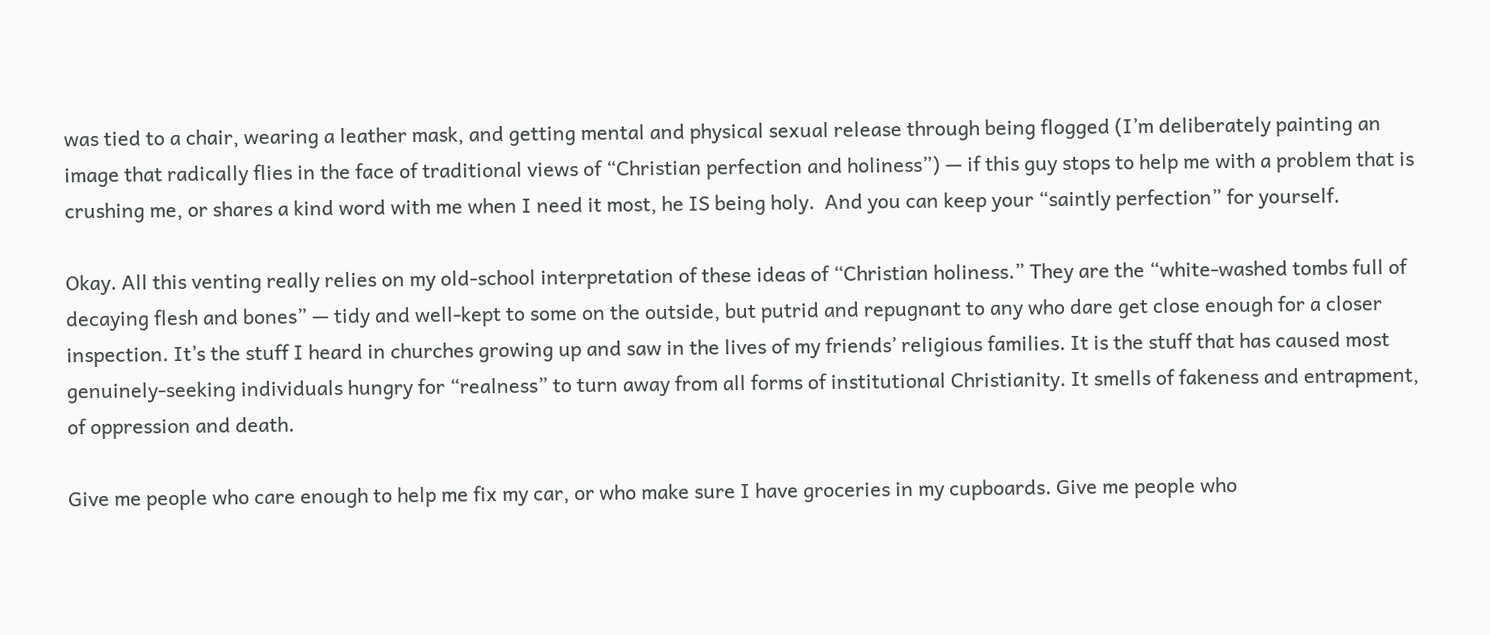was tied to a chair, wearing a leather mask, and getting mental and physical sexual release through being flogged (I’m deliberately painting an image that radically flies in the face of traditional views of “Christian perfection and holiness”) — if this guy stops to help me with a problem that is crushing me, or shares a kind word with me when I need it most, he IS being holy.  And you can keep your “saintly perfection” for yourself.

Okay. All this venting really relies on my old-school interpretation of these ideas of “Christian holiness.” They are the “white-washed tombs full of decaying flesh and bones” — tidy and well-kept to some on the outside, but putrid and repugnant to any who dare get close enough for a closer inspection. It’s the stuff I heard in churches growing up and saw in the lives of my friends’ religious families. It is the stuff that has caused most genuinely-seeking individuals hungry for “realness” to turn away from all forms of institutional Christianity. It smells of fakeness and entrapment, of oppression and death.

Give me people who care enough to help me fix my car, or who make sure I have groceries in my cupboards. Give me people who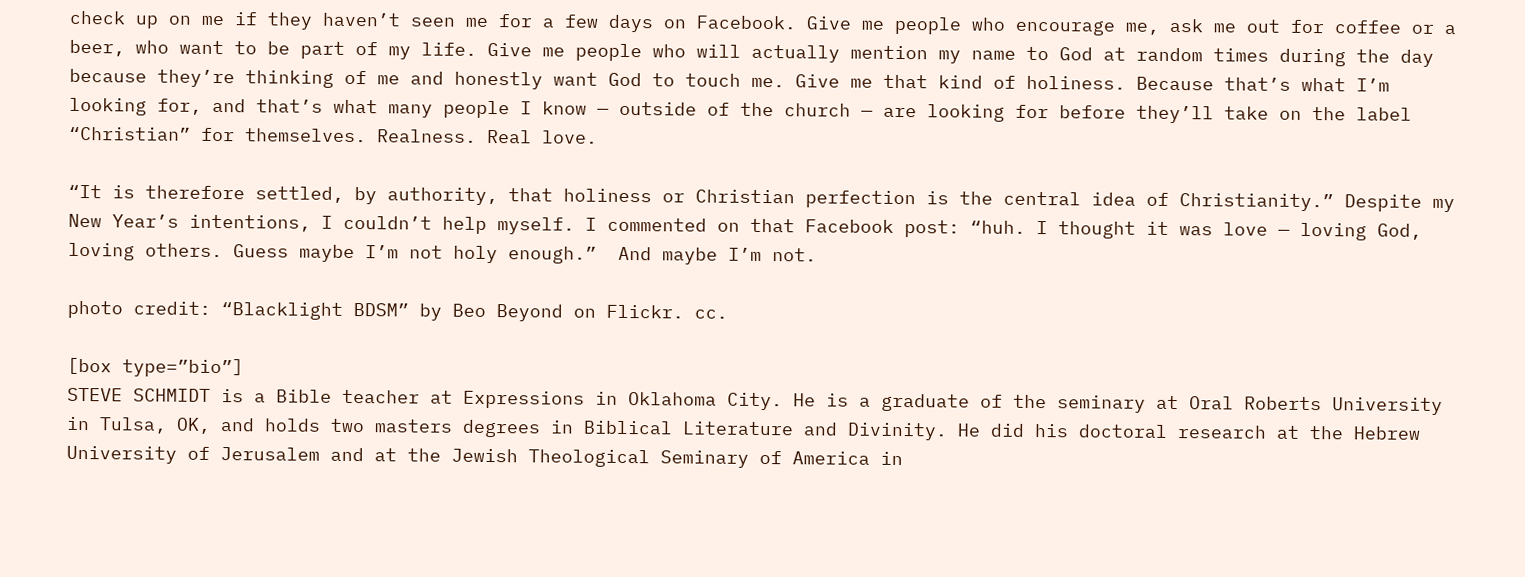check up on me if they haven’t seen me for a few days on Facebook. Give me people who encourage me, ask me out for coffee or a beer, who want to be part of my life. Give me people who will actually mention my name to God at random times during the day because they’re thinking of me and honestly want God to touch me. Give me that kind of holiness. Because that’s what I’m looking for, and that’s what many people I know — outside of the church — are looking for before they’ll take on the label “Christian” for themselves. Realness. Real love.

“It is therefore settled, by authority, that holiness or Christian perfection is the central idea of Christianity.” Despite my New Year’s intentions, I couldn’t help myself. I commented on that Facebook post: “huh. I thought it was love — loving God, loving others. Guess maybe I’m not holy enough.”  And maybe I’m not.

photo credit: “Blacklight BDSM” by Beo Beyond on Flickr. cc.

[box type=”bio”]
STEVE SCHMIDT is a Bible teacher at Expressions in Oklahoma City. He is a graduate of the seminary at Oral Roberts University in Tulsa, OK, and holds two masters degrees in Biblical Literature and Divinity. He did his doctoral research at the Hebrew University of Jerusalem and at the Jewish Theological Seminary of America in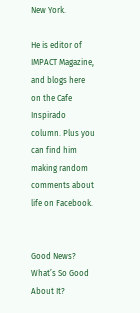New York.

He is editor of IMPACT Magazine, and blogs here on the Cafe Inspirado column. Plus you can find him making random comments about life on Facebook.


Good News? What’s So Good About It?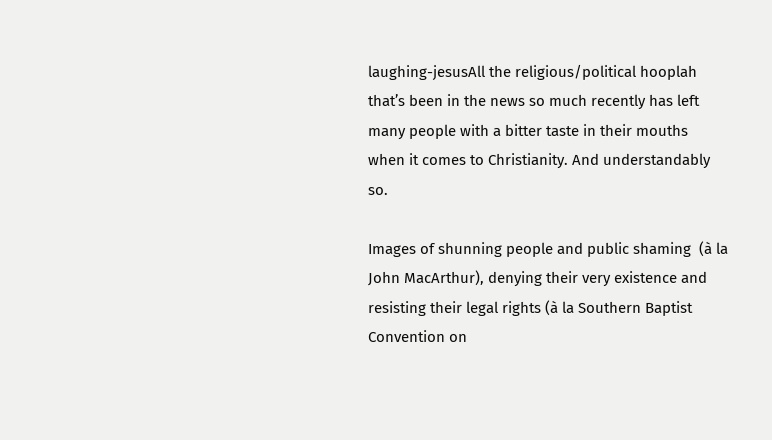laughing-jesusAll the religious/political hooplah that’s been in the news so much recently has left many people with a bitter taste in their mouths when it comes to Christianity. And understandably so.

Images of shunning people and public shaming  (à la John MacArthur), denying their very existence and resisting their legal rights (à la Southern Baptist Convention on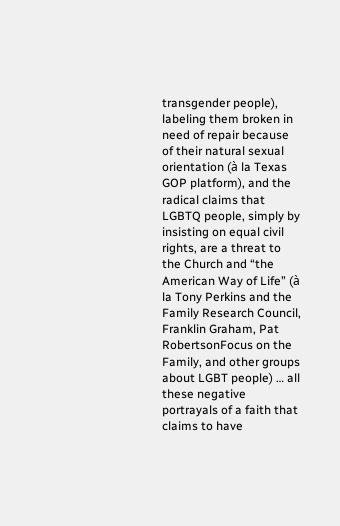transgender people), labeling them broken in need of repair because of their natural sexual orientation (à la Texas GOP platform), and the radical claims that LGBTQ people, simply by insisting on equal civil rights, are a threat to the Church and “the American Way of Life” (à la Tony Perkins and the Family Research Council, Franklin Graham, Pat RobertsonFocus on the Family, and other groups about LGBT people) … all these negative portrayals of a faith that claims to have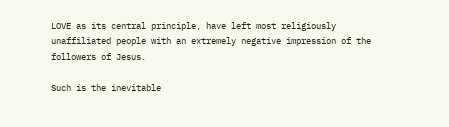LOVE as its central principle, have left most religiously unaffiliated people with an extremely negative impression of the followers of Jesus.

Such is the inevitable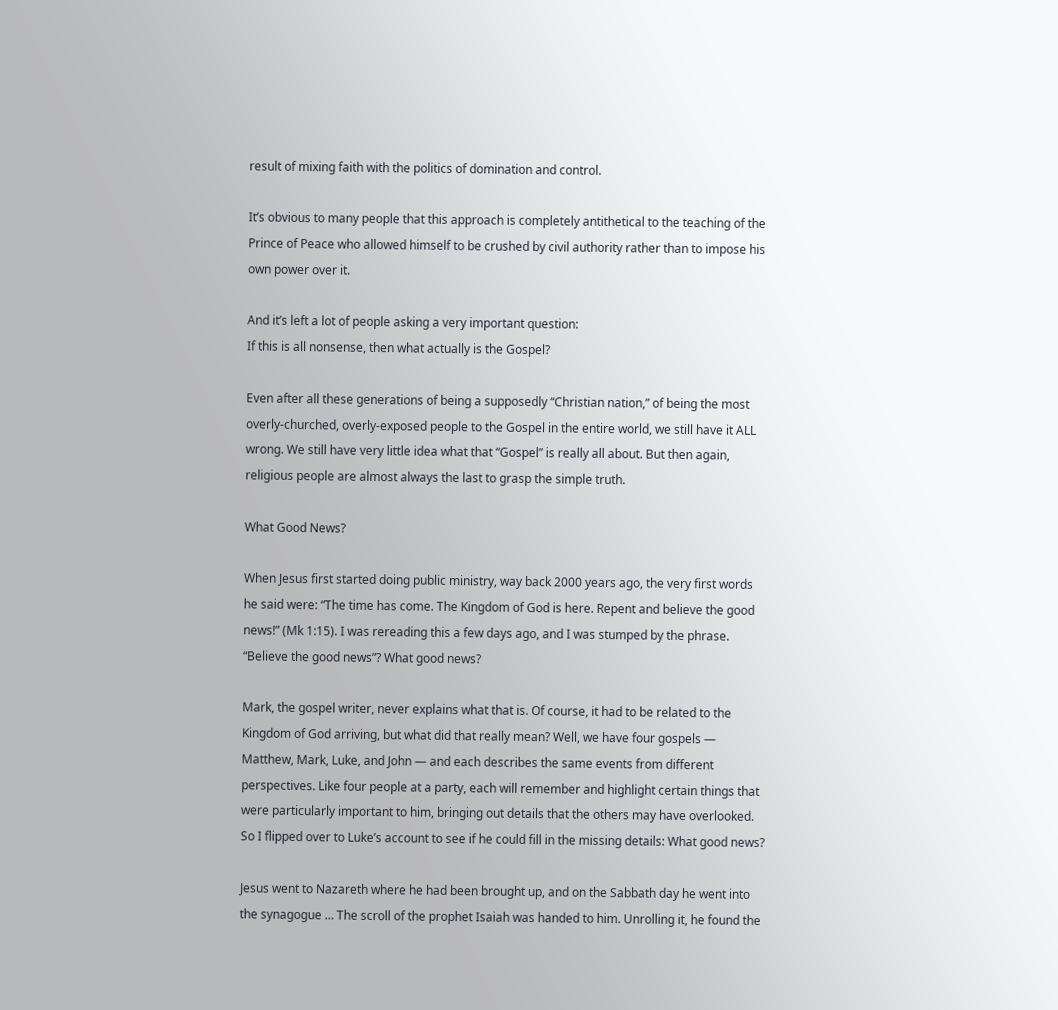result of mixing faith with the politics of domination and control.

It’s obvious to many people that this approach is completely antithetical to the teaching of the Prince of Peace who allowed himself to be crushed by civil authority rather than to impose his own power over it.

And it’s left a lot of people asking a very important question:
If this is all nonsense, then what actually is the Gospel?

Even after all these generations of being a supposedly “Christian nation,” of being the most overly-churched, overly-exposed people to the Gospel in the entire world, we still have it ALL wrong. We still have very little idea what that “Gospel” is really all about. But then again, religious people are almost always the last to grasp the simple truth.

What Good News?

When Jesus first started doing public ministry, way back 2000 years ago, the very first words he said were: “The time has come. The Kingdom of God is here. Repent and believe the good news!” (Mk 1:15). I was rereading this a few days ago, and I was stumped by the phrase. “Believe the good news”? What good news?

Mark, the gospel writer, never explains what that is. Of course, it had to be related to the Kingdom of God arriving, but what did that really mean? Well, we have four gospels — Matthew, Mark, Luke, and John — and each describes the same events from different perspectives. Like four people at a party, each will remember and highlight certain things that were particularly important to him, bringing out details that the others may have overlooked. So I flipped over to Luke’s account to see if he could fill in the missing details: What good news?

Jesus went to Nazareth where he had been brought up, and on the Sabbath day he went into the synagogue … The scroll of the prophet Isaiah was handed to him. Unrolling it, he found the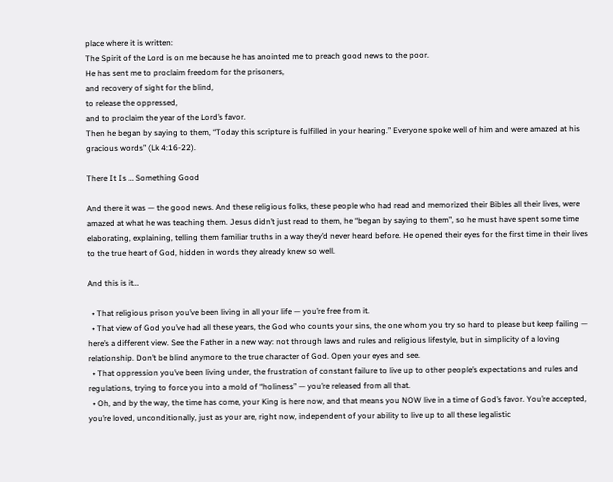place where it is written:
The Spirit of the Lord is on me because he has anointed me to preach good news to the poor.
He has sent me to proclaim freedom for the prisoners,
and recovery of sight for the blind,
to release the oppressed,
and to proclaim the year of the Lord’s favor.
Then he began by saying to them, “Today this scripture is fulfilled in your hearing.” Everyone spoke well of him and were amazed at his gracious words” (Lk 4:16-22).

There It Is … Something Good

And there it was — the good news. And these religious folks, these people who had read and memorized their Bibles all their lives, were amazed at what he was teaching them. Jesus didn’t just read to them, he “began by saying to them”, so he must have spent some time elaborating, explaining, telling them familiar truths in a way they’d never heard before. He opened their eyes for the first time in their lives to the true heart of God, hidden in words they already knew so well.

And this is it…

  • That religious prison you’ve been living in all your life — you’re free from it.
  • That view of God you’ve had all these years, the God who counts your sins, the one whom you try so hard to please but keep failing — here’s a different view. See the Father in a new way: not through laws and rules and religious lifestyle, but in simplicity of a loving relationship. Don’t be blind anymore to the true character of God. Open your eyes and see.
  • That oppression you’ve been living under, the frustration of constant failure to live up to other people’s expectations and rules and regulations, trying to force you into a mold of “holiness” — you’re released from all that.
  • Oh, and by the way, the time has come, your King is here now, and that means you NOW live in a time of God’s favor. You’re accepted, you’re loved, unconditionally, just as your are, right now, independent of your ability to live up to all these legalistic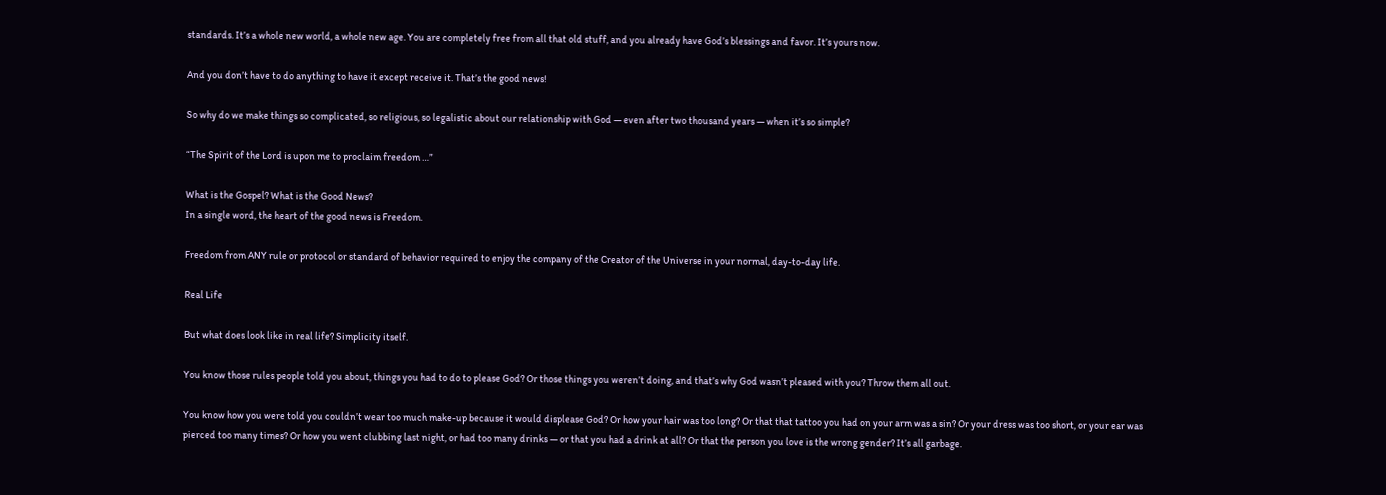standards. It’s a whole new world, a whole new age. You are completely free from all that old stuff, and you already have God’s blessings and favor. It’s yours now.

And you don’t have to do anything to have it except receive it. That’s the good news!

So why do we make things so complicated, so religious, so legalistic about our relationship with God — even after two thousand years — when it’s so simple?

“The Spirit of the Lord is upon me to proclaim freedom …”

What is the Gospel? What is the Good News?
In a single word, the heart of the good news is Freedom.

Freedom from ANY rule or protocol or standard of behavior required to enjoy the company of the Creator of the Universe in your normal, day-to-day life.

Real Life

But what does look like in real life? Simplicity itself.

You know those rules people told you about, things you had to do to please God? Or those things you weren’t doing, and that’s why God wasn’t pleased with you? Throw them all out.

You know how you were told you couldn’t wear too much make-up because it would displease God? Or how your hair was too long? Or that that tattoo you had on your arm was a sin? Or your dress was too short, or your ear was pierced too many times? Or how you went clubbing last night, or had too many drinks — or that you had a drink at all? Or that the person you love is the wrong gender? It’s all garbage.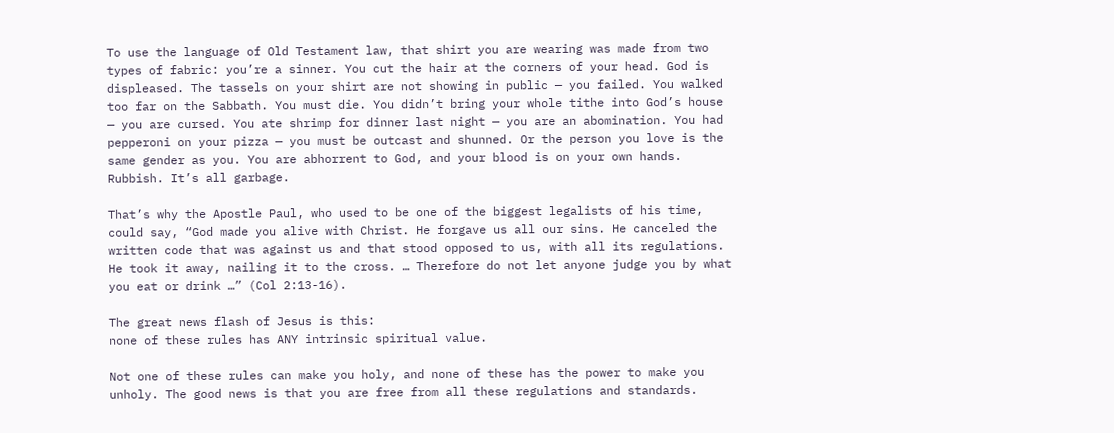To use the language of Old Testament law, that shirt you are wearing was made from two types of fabric: you’re a sinner. You cut the hair at the corners of your head. God is displeased. The tassels on your shirt are not showing in public — you failed. You walked too far on the Sabbath. You must die. You didn’t bring your whole tithe into God’s house — you are cursed. You ate shrimp for dinner last night — you are an abomination. You had pepperoni on your pizza — you must be outcast and shunned. Or the person you love is the same gender as you. You are abhorrent to God, and your blood is on your own hands. Rubbish. It’s all garbage.

That’s why the Apostle Paul, who used to be one of the biggest legalists of his time, could say, “God made you alive with Christ. He forgave us all our sins. He canceled the written code that was against us and that stood opposed to us, with all its regulations. He took it away, nailing it to the cross. … Therefore do not let anyone judge you by what you eat or drink …” (Col 2:13-16).

The great news flash of Jesus is this:
none of these rules has ANY intrinsic spiritual value.

Not one of these rules can make you holy, and none of these has the power to make you unholy. The good news is that you are free from all these regulations and standards.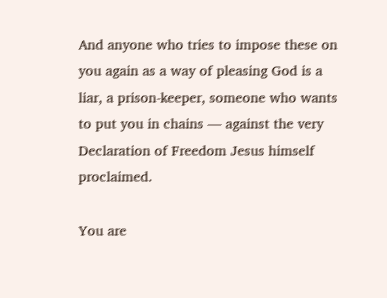And anyone who tries to impose these on you again as a way of pleasing God is a liar, a prison-keeper, someone who wants to put you in chains — against the very Declaration of Freedom Jesus himself proclaimed.

You are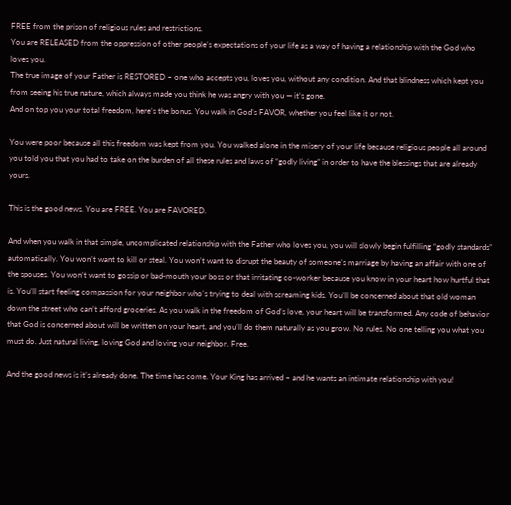FREE from the prison of religious rules and restrictions.
You are RELEASED from the oppression of other people’s expectations of your life as a way of having a relationship with the God who loves you.
The true image of your Father is RESTORED – one who accepts you, loves you, without any condition. And that blindness which kept you from seeing his true nature, which always made you think he was angry with you — it’s gone.
And on top you your total freedom, here’s the bonus. You walk in God’s FAVOR, whether you feel like it or not.

You were poor because all this freedom was kept from you. You walked alone in the misery of your life because religious people all around you told you that you had to take on the burden of all these rules and laws of “godly living” in order to have the blessings that are already yours.

This is the good news. You are FREE. You are FAVORED.

And when you walk in that simple, uncomplicated relationship with the Father who loves you, you will slowly begin fulfilling “godly standards” automatically. You won’t want to kill or steal. You won’t want to disrupt the beauty of someone’s marriage by having an affair with one of the spouses. You won’t want to gossip or bad-mouth your boss or that irritating co-worker because you know in your heart how hurtful that is. You’ll start feeling compassion for your neighbor who’s trying to deal with screaming kids. You’ll be concerned about that old woman down the street who can’t afford groceries. As you walk in the freedom of God’s love, your heart will be transformed. Any code of behavior that God is concerned about will be written on your heart, and you’ll do them naturally as you grow. No rules. No one telling you what you must do. Just natural living, loving God and loving your neighbor. Free.

And the good news is it’s already done. The time has come. Your King has arrived – and he wants an intimate relationship with you!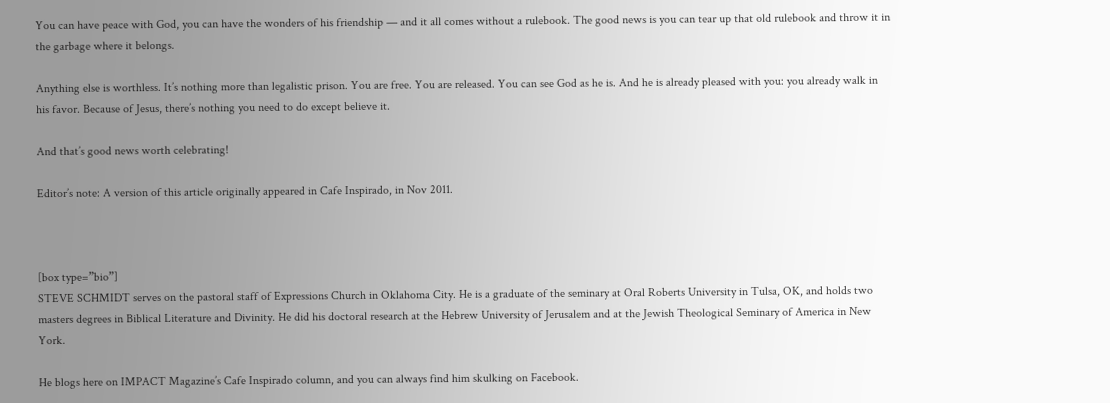You can have peace with God, you can have the wonders of his friendship — and it all comes without a rulebook. The good news is you can tear up that old rulebook and throw it in the garbage where it belongs.

Anything else is worthless. It’s nothing more than legalistic prison. You are free. You are released. You can see God as he is. And he is already pleased with you: you already walk in his favor. Because of Jesus, there’s nothing you need to do except believe it.

And that’s good news worth celebrating!

Editor’s note: A version of this article originally appeared in Cafe Inspirado, in Nov 2011.



[box type=”bio”]
STEVE SCHMIDT serves on the pastoral staff of Expressions Church in Oklahoma City. He is a graduate of the seminary at Oral Roberts University in Tulsa, OK, and holds two masters degrees in Biblical Literature and Divinity. He did his doctoral research at the Hebrew University of Jerusalem and at the Jewish Theological Seminary of America in New York.

He blogs here on IMPACT Magazine’s Cafe Inspirado column, and you can always find him skulking on Facebook.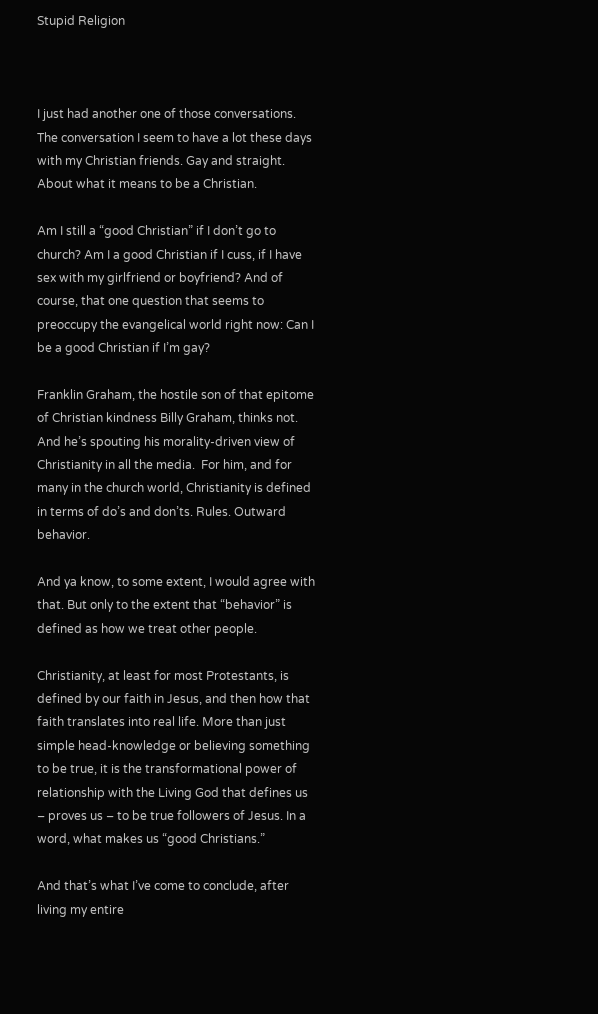Stupid Religion



I just had another one of those conversations.  The conversation I seem to have a lot these days with my Christian friends. Gay and straight. About what it means to be a Christian.

Am I still a “good Christian” if I don’t go to church? Am I a good Christian if I cuss, if I have sex with my girlfriend or boyfriend? And of course, that one question that seems to preoccupy the evangelical world right now: Can I be a good Christian if I’m gay?

Franklin Graham, the hostile son of that epitome of Christian kindness Billy Graham, thinks not.  And he’s spouting his morality-driven view of Christianity in all the media.  For him, and for many in the church world, Christianity is defined in terms of do’s and don’ts. Rules. Outward behavior.

And ya know, to some extent, I would agree with that. But only to the extent that “behavior” is defined as how we treat other people.

Christianity, at least for most Protestants, is defined by our faith in Jesus, and then how that faith translates into real life. More than just simple head-knowledge or believing something to be true, it is the transformational power of relationship with the Living God that defines us – proves us – to be true followers of Jesus. In a word, what makes us “good Christians.”

And that’s what I’ve come to conclude, after living my entire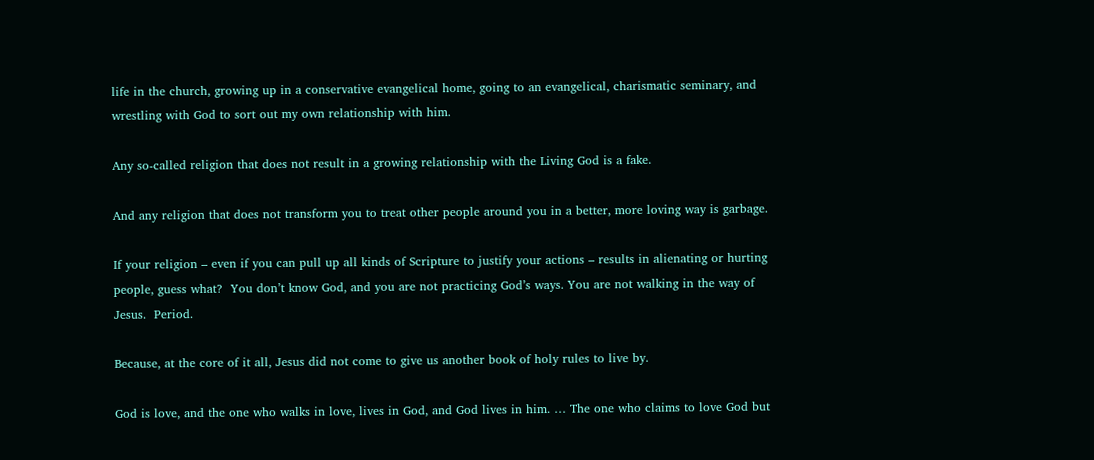life in the church, growing up in a conservative evangelical home, going to an evangelical, charismatic seminary, and wrestling with God to sort out my own relationship with him.

Any so-called religion that does not result in a growing relationship with the Living God is a fake.

And any religion that does not transform you to treat other people around you in a better, more loving way is garbage.

If your religion – even if you can pull up all kinds of Scripture to justify your actions – results in alienating or hurting people, guess what?  You don’t know God, and you are not practicing God’s ways. You are not walking in the way of Jesus.  Period.

Because, at the core of it all, Jesus did not come to give us another book of holy rules to live by.

God is love, and the one who walks in love, lives in God, and God lives in him. … The one who claims to love God but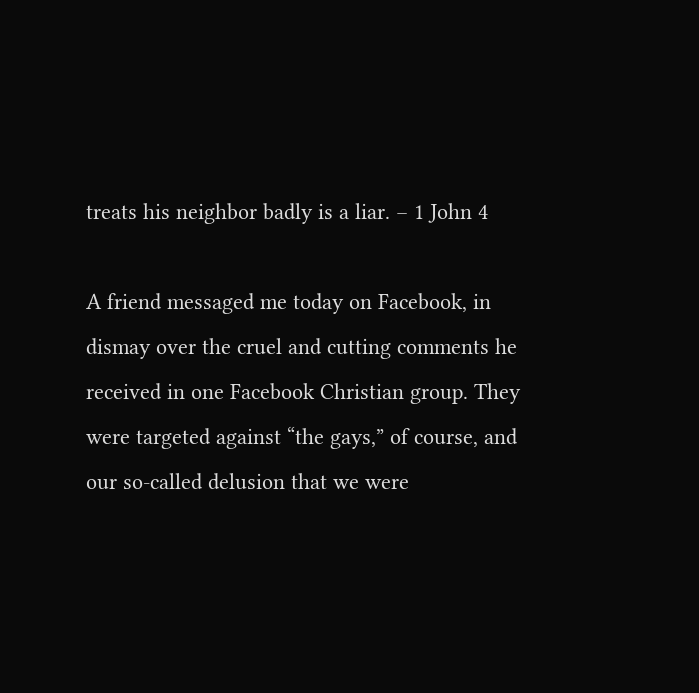treats his neighbor badly is a liar. – 1 John 4

A friend messaged me today on Facebook, in dismay over the cruel and cutting comments he received in one Facebook Christian group. They were targeted against “the gays,” of course, and our so-called delusion that we were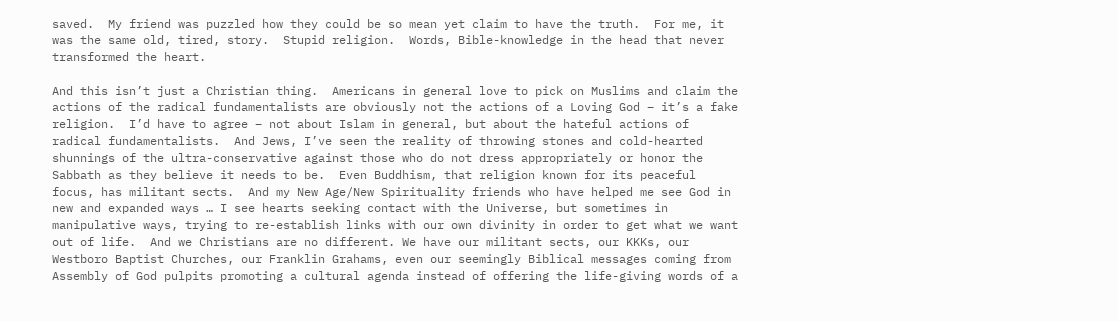saved.  My friend was puzzled how they could be so mean yet claim to have the truth.  For me, it was the same old, tired, story.  Stupid religion.  Words, Bible-knowledge in the head that never transformed the heart.

And this isn’t just a Christian thing.  Americans in general love to pick on Muslims and claim the actions of the radical fundamentalists are obviously not the actions of a Loving God – it’s a fake religion.  I’d have to agree – not about Islam in general, but about the hateful actions of radical fundamentalists.  And Jews, I’ve seen the reality of throwing stones and cold-hearted shunnings of the ultra-conservative against those who do not dress appropriately or honor the Sabbath as they believe it needs to be.  Even Buddhism, that religion known for its peaceful focus, has militant sects.  And my New Age/New Spirituality friends who have helped me see God in new and expanded ways … I see hearts seeking contact with the Universe, but sometimes in manipulative ways, trying to re-establish links with our own divinity in order to get what we want out of life.  And we Christians are no different. We have our militant sects, our KKKs, our Westboro Baptist Churches, our Franklin Grahams, even our seemingly Biblical messages coming from Assembly of God pulpits promoting a cultural agenda instead of offering the life-giving words of a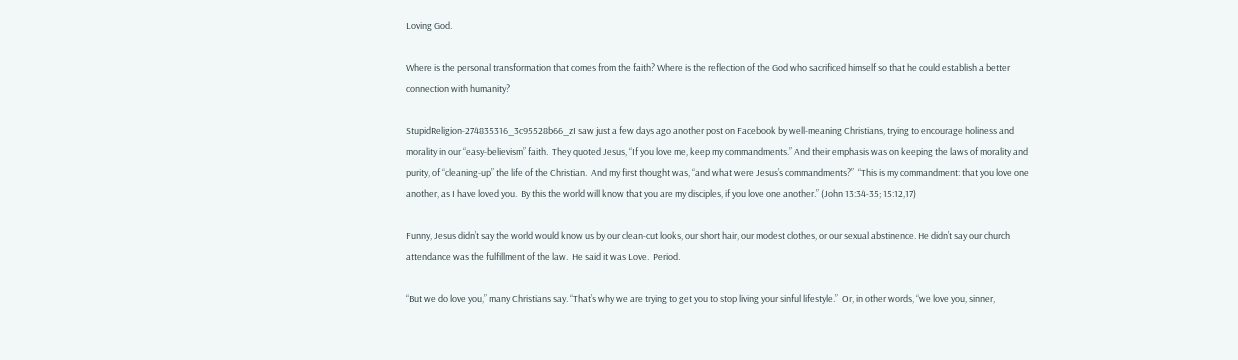Loving God.

Where is the personal transformation that comes from the faith? Where is the reflection of the God who sacrificed himself so that he could establish a better connection with humanity?

StupidReligion-274835316_3c95528b66_zI saw just a few days ago another post on Facebook by well-meaning Christians, trying to encourage holiness and morality in our “easy-believism” faith.  They quoted Jesus, “If you love me, keep my commandments.” And their emphasis was on keeping the laws of morality and purity, of “cleaning-up” the life of the Christian.  And my first thought was, “and what were Jesus’s commandments?”  “This is my commandment: that you love one another, as I have loved you.  By this the world will know that you are my disciples, if you love one another.” (John 13:34-35; 15:12,17)

Funny, Jesus didn’t say the world would know us by our clean-cut looks, our short hair, our modest clothes, or our sexual abstinence. He didn’t say our church attendance was the fulfillment of the law.  He said it was Love.  Period.

“But we do love you,” many Christians say. “That’s why we are trying to get you to stop living your sinful lifestyle.”  Or, in other words, “we love you, sinner,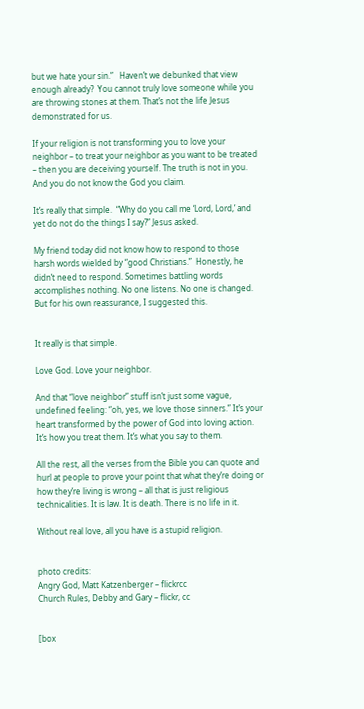but we hate your sin.”   Haven’t we debunked that view enough already?  You cannot truly love someone while you are throwing stones at them. That’s not the life Jesus demonstrated for us.

If your religion is not transforming you to love your neighbor – to treat your neighbor as you want to be treated – then you are deceiving yourself. The truth is not in you. And you do not know the God you claim.

It’s really that simple.  “Why do you call me ‘Lord, Lord,’ and yet do not do the things I say?” Jesus asked.

My friend today did not know how to respond to those harsh words wielded by “good Christians.”  Honestly, he didn’t need to respond. Sometimes battling words accomplishes nothing. No one listens. No one is changed. But for his own reassurance, I suggested this.


It really is that simple.

Love God. Love your neighbor.

And that “love neighbor” stuff isn’t just some vague, undefined feeling: “oh, yes, we love those sinners.” It’s your heart transformed by the power of God into loving action. It’s how you treat them. It’s what you say to them.

All the rest, all the verses from the Bible you can quote and hurl at people to prove your point that what they’re doing or how they’re living is wrong – all that is just religious technicalities. It is law. It is death. There is no life in it.

Without real love, all you have is a stupid religion.


photo credits:
Angry God, Matt Katzenberger – flickrcc
Church Rules, Debby and Gary – flickr, cc


[box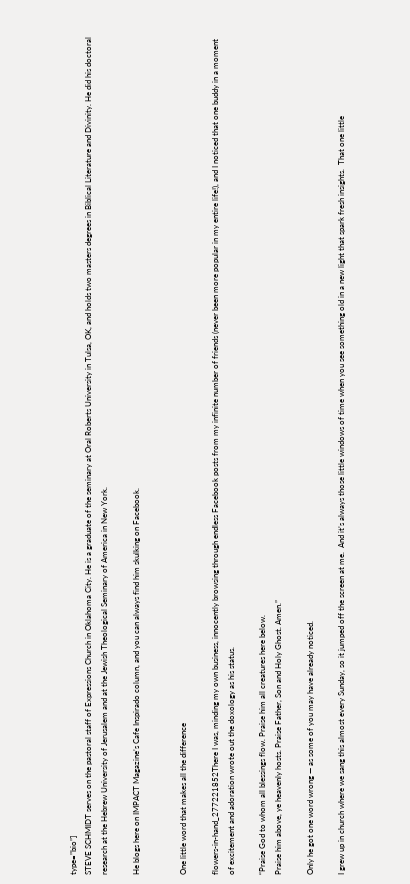type=”bio”]
STEVE SCHMIDT serves on the pastoral staff of Expressions Church in Oklahoma City. He is a graduate of the seminary at Oral Roberts University in Tulsa, OK, and holds two masters degrees in Biblical Literature and Divinity. He did his doctoral research at the Hebrew University of Jerusalem and at the Jewish Theological Seminary of America in New York.

He blogs here on IMPACT Magazine’s Cafe Inspirado column, and you can always find him skulking on Facebook.


One little word that makes all the difference

flowers-in-hand_277221852There I was, minding my own business, innocently browsing through endless Facebook posts from my infinite number of friends (never been more popular in my entire life!), and I noticed that one buddy in a moment of excitement and adoration wrote out the doxology as his status.

“Praise God to whom all blessings flow. Praise him all creatures here below.
Praise him above, ye heavenly hosts. Praise Father, Son and Holy Ghost. Amen.”

Only he got one word wrong — as some of you may have already noticed.

I grew up in church where we sang this almost every Sunday, so it jumped off the screen at me.  And it’s always those little windows of time when you see something old in a new light that spark fresh insights.  That one little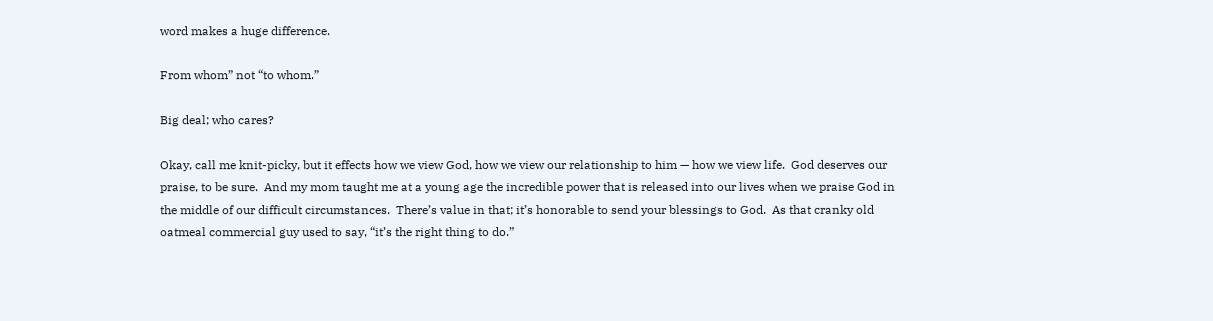word makes a huge difference.

From whom” not “to whom.”

Big deal; who cares?

Okay, call me knit-picky, but it effects how we view God, how we view our relationship to him — how we view life.  God deserves our praise, to be sure.  And my mom taught me at a young age the incredible power that is released into our lives when we praise God in the middle of our difficult circumstances.  There’s value in that; it’s honorable to send your blessings to God.  As that cranky old oatmeal commercial guy used to say, “it’s the right thing to do.”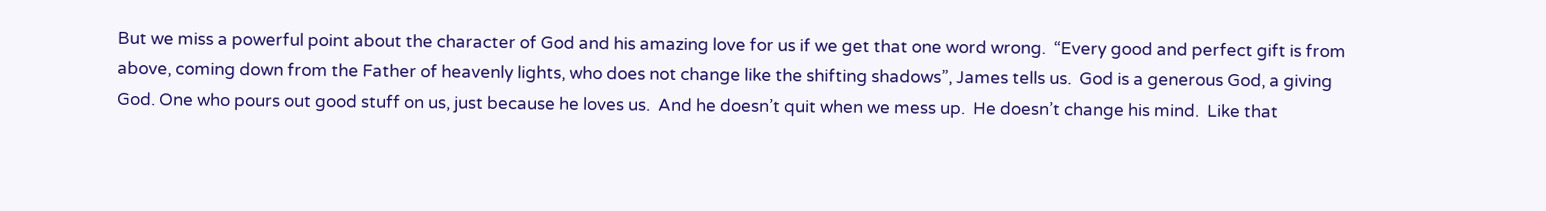But we miss a powerful point about the character of God and his amazing love for us if we get that one word wrong.  “Every good and perfect gift is from above, coming down from the Father of heavenly lights, who does not change like the shifting shadows”, James tells us.  God is a generous God, a giving God. One who pours out good stuff on us, just because he loves us.  And he doesn’t quit when we mess up.  He doesn’t change his mind.  Like that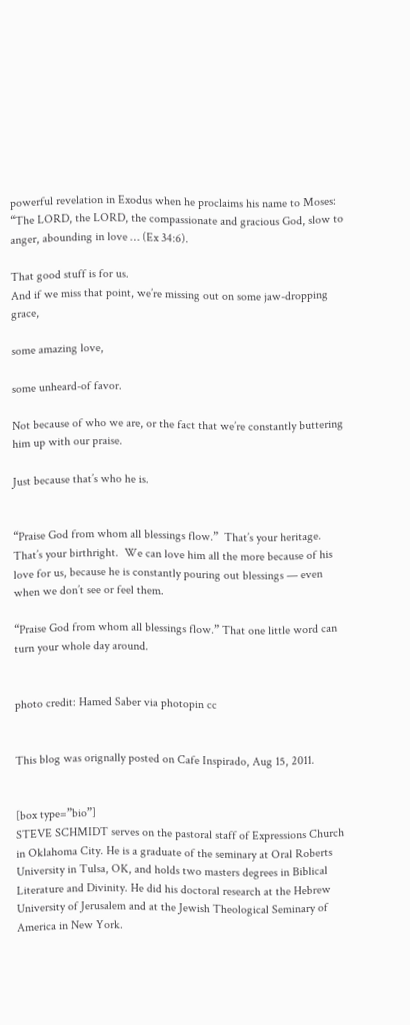powerful revelation in Exodus when he proclaims his name to Moses: “The LORD, the LORD, the compassionate and gracious God, slow to anger, abounding in love … (Ex 34:6).

That good stuff is for us.
And if we miss that point, we’re missing out on some jaw-dropping grace,

some amazing love,

some unheard-of favor.

Not because of who we are, or the fact that we’re constantly buttering him up with our praise.

Just because that’s who he is.


“Praise God from whom all blessings flow.”  That’s your heritage.  That’s your birthright.  We can love him all the more because of his love for us, because he is constantly pouring out blessings — even when we don’t see or feel them.

“Praise God from whom all blessings flow.” That one little word can turn your whole day around.


photo credit: Hamed Saber via photopin cc


This blog was orignally posted on Cafe Inspirado, Aug 15, 2011.


[box type=”bio”]
STEVE SCHMIDT serves on the pastoral staff of Expressions Church in Oklahoma City. He is a graduate of the seminary at Oral Roberts University in Tulsa, OK, and holds two masters degrees in Biblical Literature and Divinity. He did his doctoral research at the Hebrew University of Jerusalem and at the Jewish Theological Seminary of America in New York.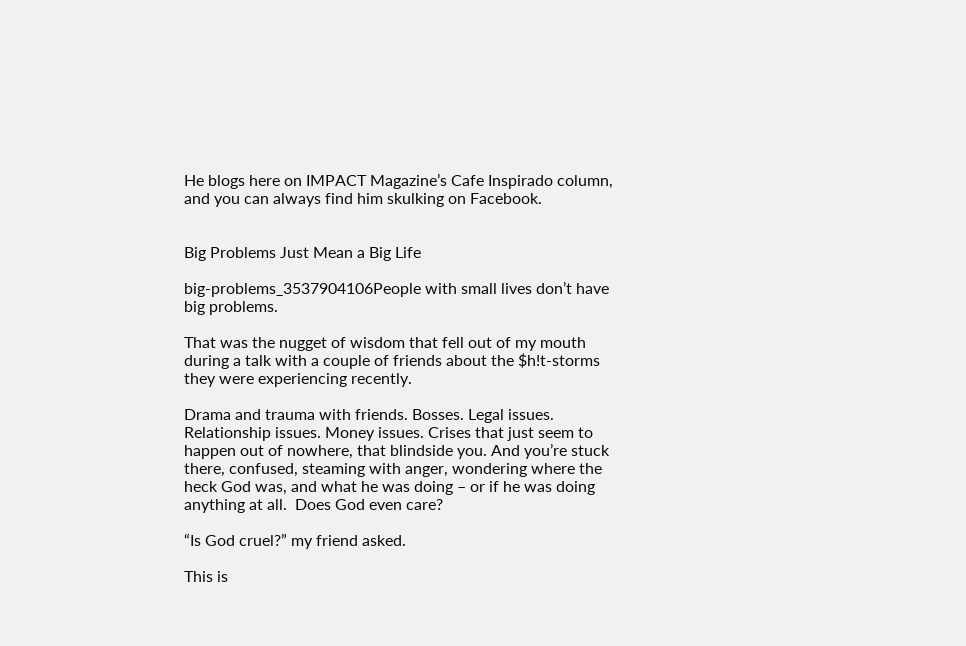He blogs here on IMPACT Magazine’s Cafe Inspirado column, and you can always find him skulking on Facebook.


Big Problems Just Mean a Big Life

big-problems_3537904106People with small lives don’t have big problems.

That was the nugget of wisdom that fell out of my mouth during a talk with a couple of friends about the $h!t-storms they were experiencing recently.

Drama and trauma with friends. Bosses. Legal issues. Relationship issues. Money issues. Crises that just seem to happen out of nowhere, that blindside you. And you’re stuck there, confused, steaming with anger, wondering where the heck God was, and what he was doing – or if he was doing anything at all.  Does God even care?

“Is God cruel?” my friend asked.

This is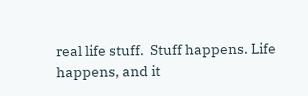real life stuff.  Stuff happens. Life happens, and it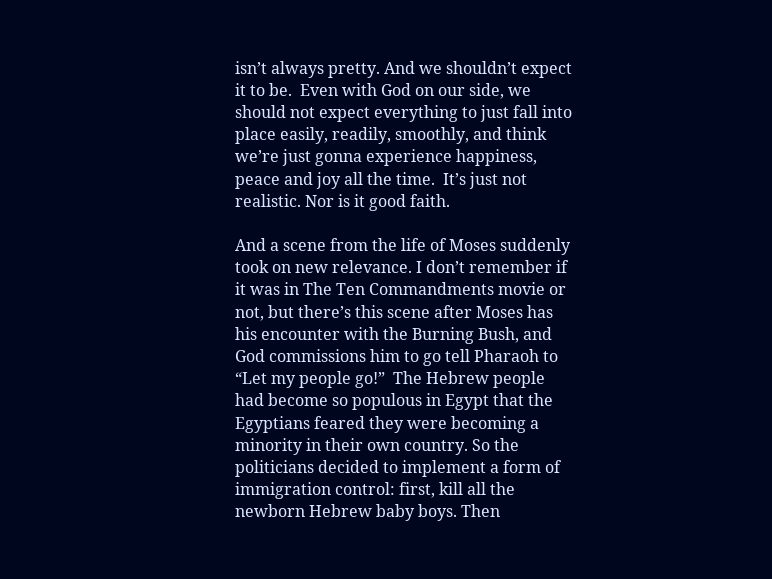isn’t always pretty. And we shouldn’t expect it to be.  Even with God on our side, we should not expect everything to just fall into place easily, readily, smoothly, and think we’re just gonna experience happiness, peace and joy all the time.  It’s just not realistic. Nor is it good faith.

And a scene from the life of Moses suddenly took on new relevance. I don’t remember if it was in The Ten Commandments movie or not, but there’s this scene after Moses has his encounter with the Burning Bush, and God commissions him to go tell Pharaoh to “Let my people go!”  The Hebrew people had become so populous in Egypt that the Egyptians feared they were becoming a minority in their own country. So the politicians decided to implement a form of immigration control: first, kill all the newborn Hebrew baby boys. Then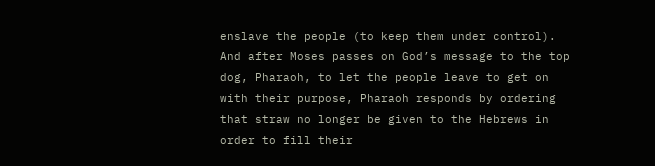enslave the people (to keep them under control). And after Moses passes on God’s message to the top dog, Pharaoh, to let the people leave to get on with their purpose, Pharaoh responds by ordering that straw no longer be given to the Hebrews in order to fill their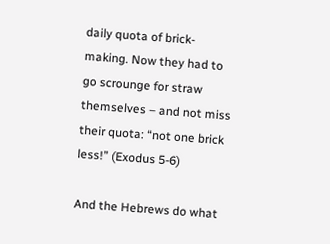daily quota of brick-making. Now they had to go scrounge for straw themselves – and not miss their quota: “not one brick less!” (Exodus 5-6)

And the Hebrews do what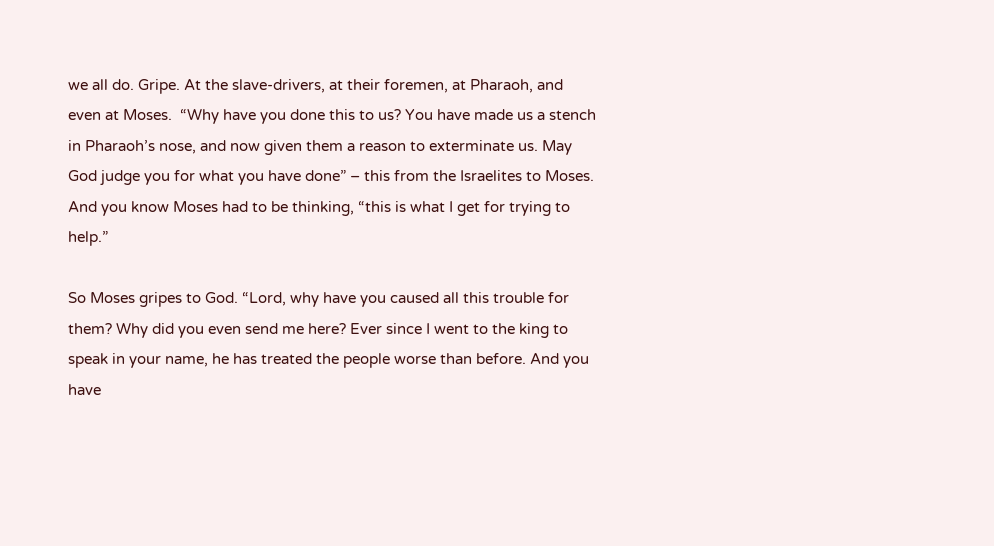we all do. Gripe. At the slave-drivers, at their foremen, at Pharaoh, and even at Moses.  “Why have you done this to us? You have made us a stench in Pharaoh’s nose, and now given them a reason to exterminate us. May God judge you for what you have done” – this from the Israelites to Moses. And you know Moses had to be thinking, “this is what I get for trying to help.”

So Moses gripes to God. “Lord, why have you caused all this trouble for them? Why did you even send me here? Ever since I went to the king to speak in your name, he has treated the people worse than before. And you have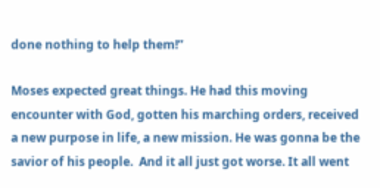done nothing to help them!”

Moses expected great things. He had this moving encounter with God, gotten his marching orders, received a new purpose in life, a new mission. He was gonna be the savior of his people.  And it all just got worse. It all went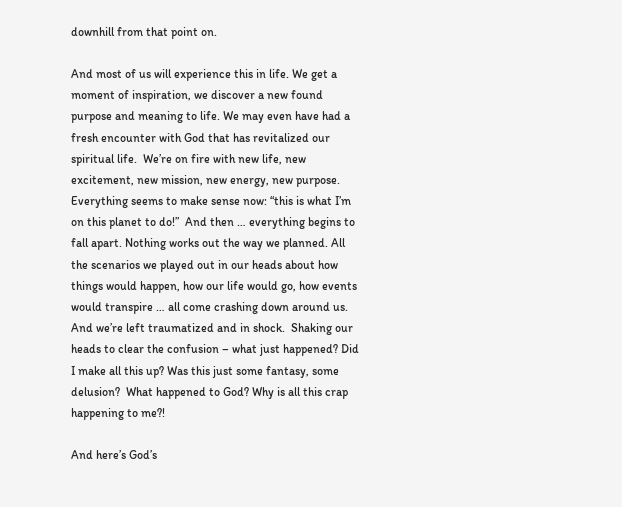downhill from that point on.

And most of us will experience this in life. We get a moment of inspiration, we discover a new found purpose and meaning to life. We may even have had a fresh encounter with God that has revitalized our spiritual life.  We’re on fire with new life, new excitement, new mission, new energy, new purpose. Everything seems to make sense now: “this is what I’m on this planet to do!”  And then … everything begins to fall apart. Nothing works out the way we planned. All the scenarios we played out in our heads about how things would happen, how our life would go, how events would transpire … all come crashing down around us. And we’re left traumatized and in shock.  Shaking our heads to clear the confusion – what just happened? Did I make all this up? Was this just some fantasy, some delusion?  What happened to God? Why is all this crap happening to me?!

And here’s God’s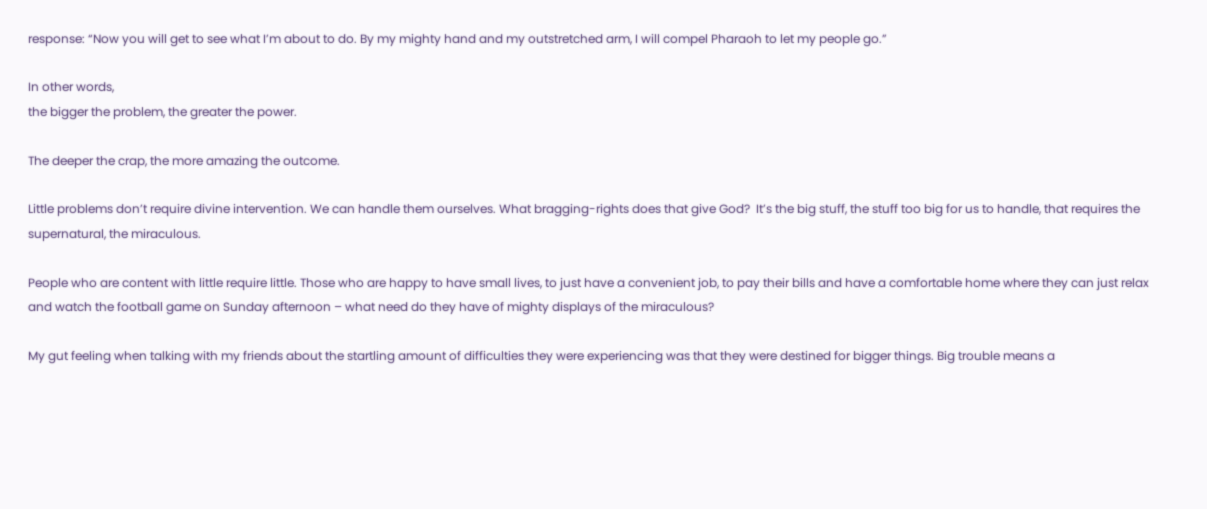response: “Now you will get to see what I’m about to do. By my mighty hand and my outstretched arm, I will compel Pharaoh to let my people go.”

In other words,
the bigger the problem, the greater the power.

The deeper the crap, the more amazing the outcome.

Little problems don’t require divine intervention. We can handle them ourselves. What bragging-rights does that give God?  It’s the big stuff, the stuff too big for us to handle, that requires the supernatural, the miraculous.

People who are content with little require little. Those who are happy to have small lives, to just have a convenient job, to pay their bills and have a comfortable home where they can just relax and watch the football game on Sunday afternoon – what need do they have of mighty displays of the miraculous?

My gut feeling when talking with my friends about the startling amount of difficulties they were experiencing was that they were destined for bigger things. Big trouble means a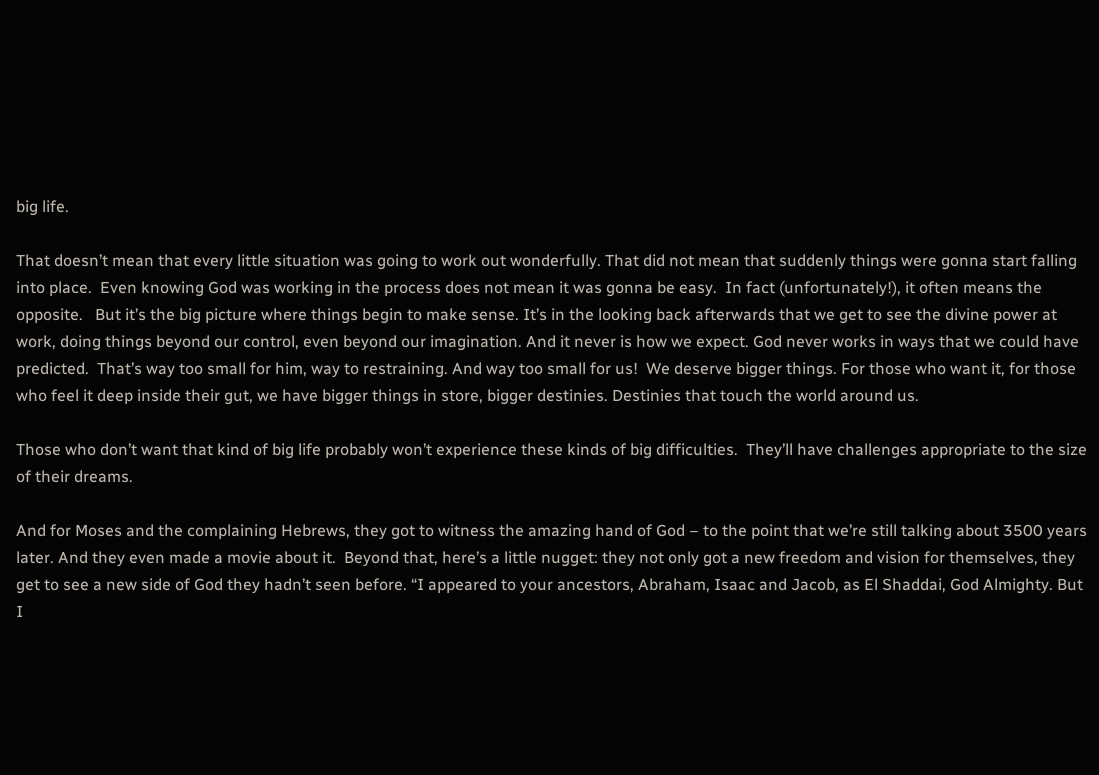big life.

That doesn’t mean that every little situation was going to work out wonderfully. That did not mean that suddenly things were gonna start falling into place.  Even knowing God was working in the process does not mean it was gonna be easy.  In fact (unfortunately!), it often means the opposite.   But it’s the big picture where things begin to make sense. It’s in the looking back afterwards that we get to see the divine power at work, doing things beyond our control, even beyond our imagination. And it never is how we expect. God never works in ways that we could have predicted.  That’s way too small for him, way to restraining. And way too small for us!  We deserve bigger things. For those who want it, for those who feel it deep inside their gut, we have bigger things in store, bigger destinies. Destinies that touch the world around us.

Those who don’t want that kind of big life probably won’t experience these kinds of big difficulties.  They’ll have challenges appropriate to the size of their dreams.

And for Moses and the complaining Hebrews, they got to witness the amazing hand of God – to the point that we’re still talking about 3500 years later. And they even made a movie about it.  Beyond that, here’s a little nugget: they not only got a new freedom and vision for themselves, they get to see a new side of God they hadn’t seen before. “I appeared to your ancestors, Abraham, Isaac and Jacob, as El Shaddai, God Almighty. But I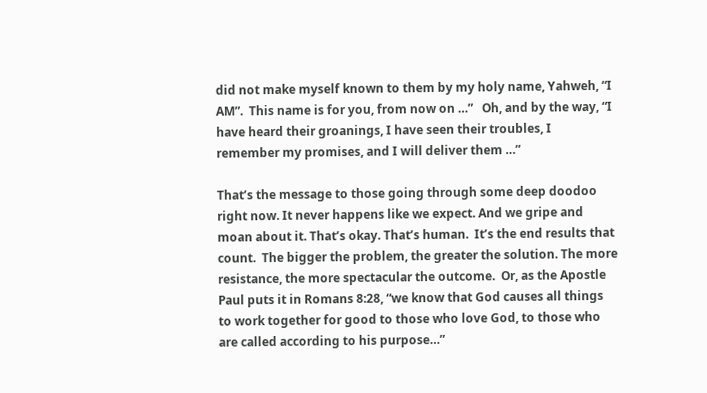did not make myself known to them by my holy name, Yahweh, “I AM”.  This name is for you, from now on …”   Oh, and by the way, “I have heard their groanings, I have seen their troubles, I remember my promises, and I will deliver them …”

That’s the message to those going through some deep doodoo right now. It never happens like we expect. And we gripe and moan about it. That’s okay. That’s human.  It’s the end results that count.  The bigger the problem, the greater the solution. The more resistance, the more spectacular the outcome.  Or, as the Apostle Paul puts it in Romans 8:28, “we know that God causes all things to work together for good to those who love God, to those who are called according to his purpose…”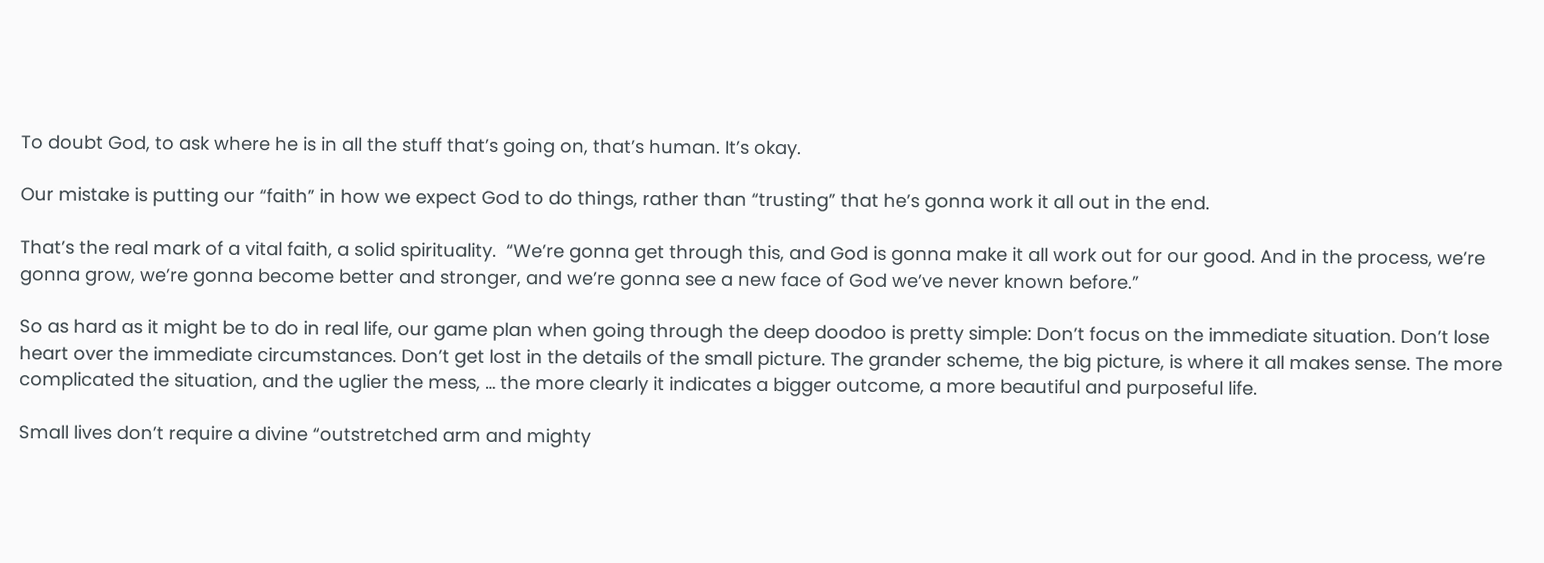To doubt God, to ask where he is in all the stuff that’s going on, that’s human. It’s okay.

Our mistake is putting our “faith” in how we expect God to do things, rather than “trusting” that he’s gonna work it all out in the end.

That’s the real mark of a vital faith, a solid spirituality.  “We’re gonna get through this, and God is gonna make it all work out for our good. And in the process, we’re gonna grow, we’re gonna become better and stronger, and we’re gonna see a new face of God we’ve never known before.”

So as hard as it might be to do in real life, our game plan when going through the deep doodoo is pretty simple: Don’t focus on the immediate situation. Don’t lose heart over the immediate circumstances. Don’t get lost in the details of the small picture. The grander scheme, the big picture, is where it all makes sense. The more complicated the situation, and the uglier the mess, … the more clearly it indicates a bigger outcome, a more beautiful and purposeful life.

Small lives don’t require a divine “outstretched arm and mighty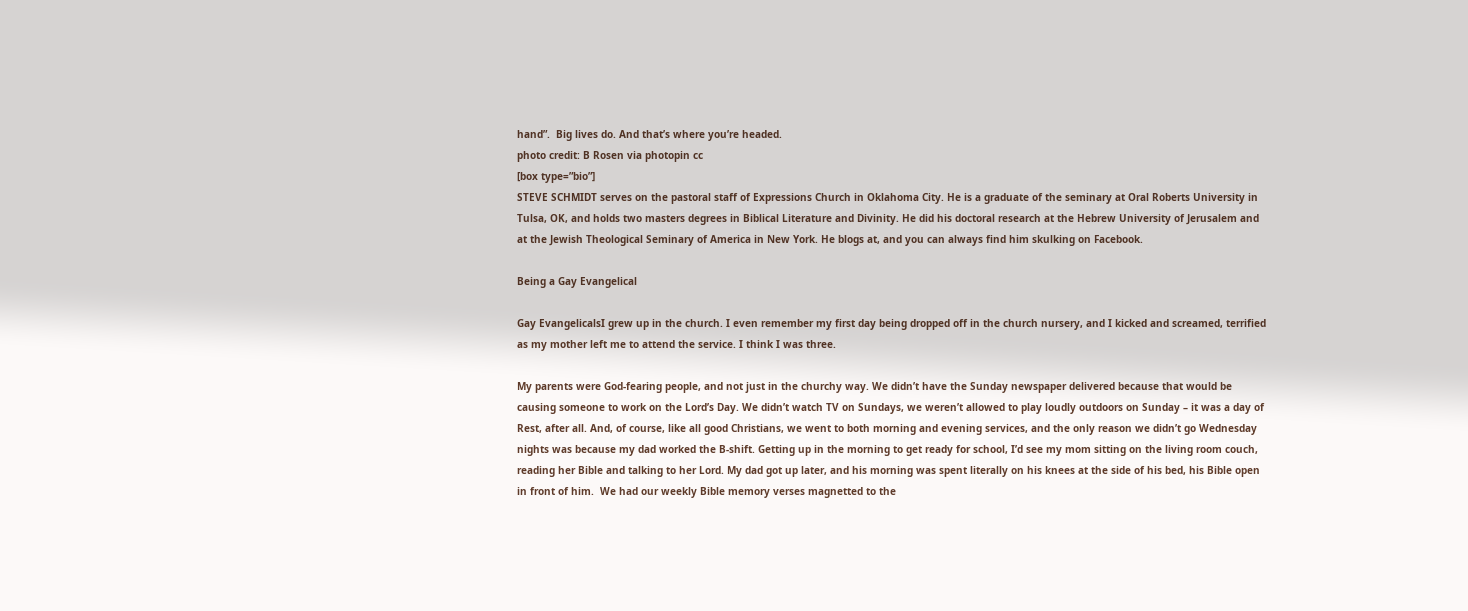hand”.  Big lives do. And that’s where you’re headed.
photo credit: B Rosen via photopin cc
[box type=”bio”]
STEVE SCHMIDT serves on the pastoral staff of Expressions Church in Oklahoma City. He is a graduate of the seminary at Oral Roberts University in Tulsa, OK, and holds two masters degrees in Biblical Literature and Divinity. He did his doctoral research at the Hebrew University of Jerusalem and at the Jewish Theological Seminary of America in New York. He blogs at, and you can always find him skulking on Facebook.

Being a Gay Evangelical

Gay EvangelicalsI grew up in the church. I even remember my first day being dropped off in the church nursery, and I kicked and screamed, terrified as my mother left me to attend the service. I think I was three.

My parents were God-fearing people, and not just in the churchy way. We didn’t have the Sunday newspaper delivered because that would be causing someone to work on the Lord’s Day. We didn’t watch TV on Sundays, we weren’t allowed to play loudly outdoors on Sunday – it was a day of Rest, after all. And, of course, like all good Christians, we went to both morning and evening services, and the only reason we didn’t go Wednesday nights was because my dad worked the B-shift. Getting up in the morning to get ready for school, I’d see my mom sitting on the living room couch, reading her Bible and talking to her Lord. My dad got up later, and his morning was spent literally on his knees at the side of his bed, his Bible open in front of him.  We had our weekly Bible memory verses magnetted to the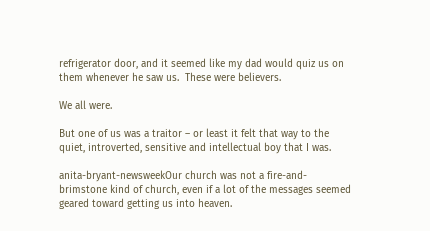refrigerator door, and it seemed like my dad would quiz us on them whenever he saw us.  These were believers.

We all were.

But one of us was a traitor – or least it felt that way to the quiet, introverted, sensitive and intellectual boy that I was.

anita-bryant-newsweekOur church was not a fire-and-brimstone kind of church, even if a lot of the messages seemed geared toward getting us into heaven.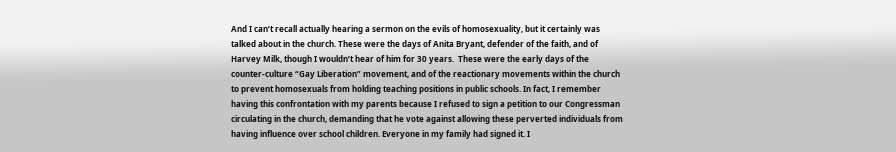And I can’t recall actually hearing a sermon on the evils of homosexuality, but it certainly was talked about in the church. These were the days of Anita Bryant, defender of the faith, and of Harvey Milk, though I wouldn’t hear of him for 30 years.  These were the early days of the counter-culture “Gay Liberation” movement, and of the reactionary movements within the church to prevent homosexuals from holding teaching positions in public schools. In fact, I remember having this confrontation with my parents because I refused to sign a petition to our Congressman circulating in the church, demanding that he vote against allowing these perverted individuals from having influence over school children. Everyone in my family had signed it. I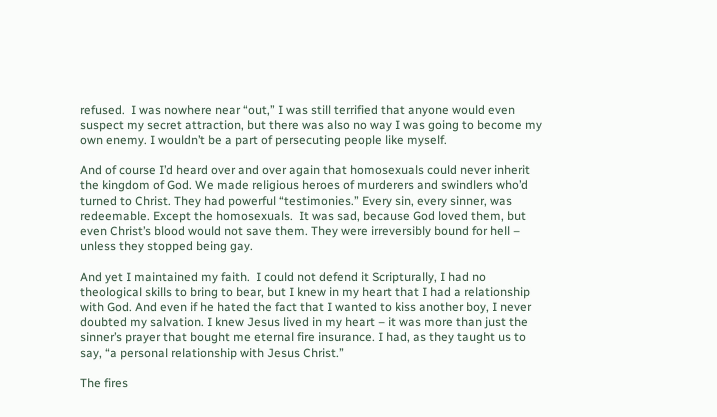refused.  I was nowhere near “out,” I was still terrified that anyone would even suspect my secret attraction, but there was also no way I was going to become my own enemy. I wouldn’t be a part of persecuting people like myself.

And of course I’d heard over and over again that homosexuals could never inherit the kingdom of God. We made religious heroes of murderers and swindlers who’d turned to Christ. They had powerful “testimonies.” Every sin, every sinner, was redeemable. Except the homosexuals.  It was sad, because God loved them, but even Christ’s blood would not save them. They were irreversibly bound for hell – unless they stopped being gay.

And yet I maintained my faith.  I could not defend it Scripturally, I had no theological skills to bring to bear, but I knew in my heart that I had a relationship with God. And even if he hated the fact that I wanted to kiss another boy, I never doubted my salvation. I knew Jesus lived in my heart – it was more than just the sinner’s prayer that bought me eternal fire insurance. I had, as they taught us to say, “a personal relationship with Jesus Christ.”

The fires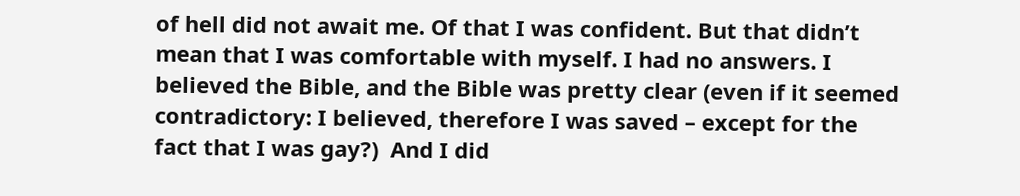of hell did not await me. Of that I was confident. But that didn’t mean that I was comfortable with myself. I had no answers. I believed the Bible, and the Bible was pretty clear (even if it seemed contradictory: I believed, therefore I was saved – except for the fact that I was gay?)  And I did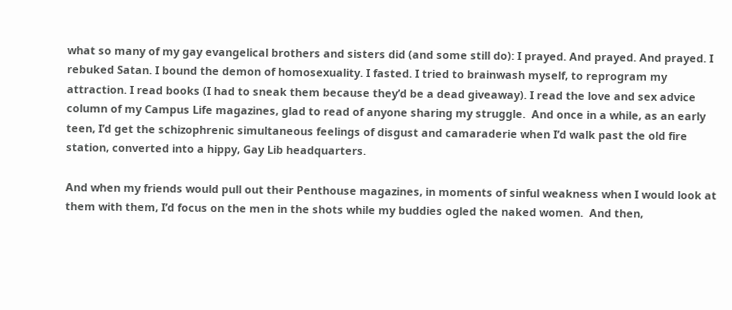what so many of my gay evangelical brothers and sisters did (and some still do): I prayed. And prayed. And prayed. I rebuked Satan. I bound the demon of homosexuality. I fasted. I tried to brainwash myself, to reprogram my attraction. I read books (I had to sneak them because they’d be a dead giveaway). I read the love and sex advice column of my Campus Life magazines, glad to read of anyone sharing my struggle.  And once in a while, as an early teen, I’d get the schizophrenic simultaneous feelings of disgust and camaraderie when I’d walk past the old fire station, converted into a hippy, Gay Lib headquarters.

And when my friends would pull out their Penthouse magazines, in moments of sinful weakness when I would look at them with them, I’d focus on the men in the shots while my buddies ogled the naked women.  And then,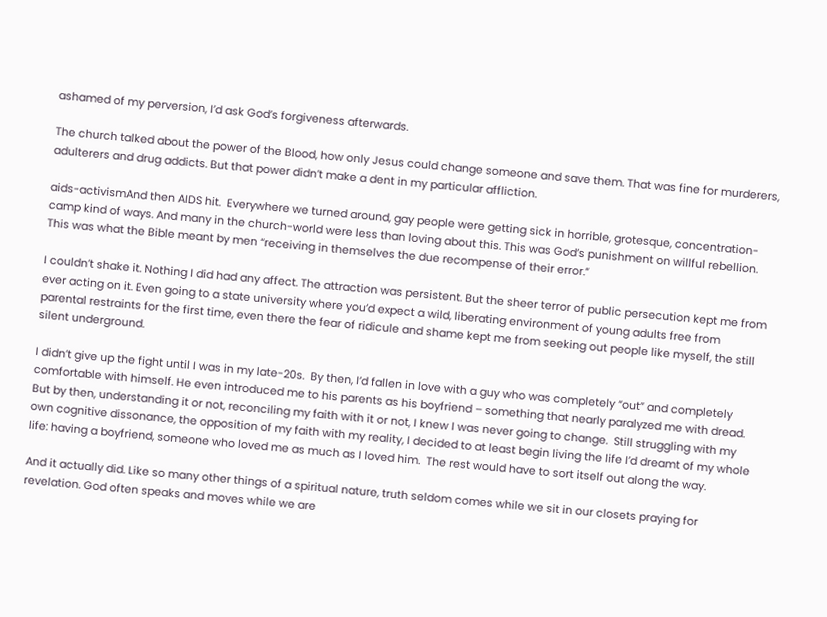ashamed of my perversion, I’d ask God’s forgiveness afterwards.

The church talked about the power of the Blood, how only Jesus could change someone and save them. That was fine for murderers, adulterers and drug addicts. But that power didn’t make a dent in my particular affliction.

aids-activismAnd then AIDS hit.  Everywhere we turned around, gay people were getting sick in horrible, grotesque, concentration-camp kind of ways. And many in the church-world were less than loving about this. This was God’s punishment on willful rebellion. This was what the Bible meant by men “receiving in themselves the due recompense of their error.”

I couldn’t shake it. Nothing I did had any affect. The attraction was persistent. But the sheer terror of public persecution kept me from ever acting on it. Even going to a state university where you’d expect a wild, liberating environment of young adults free from parental restraints for the first time, even there the fear of ridicule and shame kept me from seeking out people like myself, the still silent underground.

I didn’t give up the fight until I was in my late-20s.  By then, I’d fallen in love with a guy who was completely “out” and completely comfortable with himself. He even introduced me to his parents as his boyfriend – something that nearly paralyzed me with dread.  But by then, understanding it or not, reconciling my faith with it or not, I knew I was never going to change.  Still struggling with my own cognitive dissonance, the opposition of my faith with my reality, I decided to at least begin living the life I’d dreamt of my whole life: having a boyfriend, someone who loved me as much as I loved him.  The rest would have to sort itself out along the way.

And it actually did. Like so many other things of a spiritual nature, truth seldom comes while we sit in our closets praying for revelation. God often speaks and moves while we are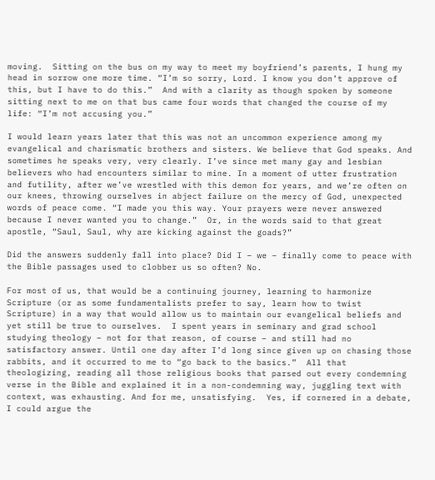moving.  Sitting on the bus on my way to meet my boyfriend’s parents, I hung my head in sorrow one more time. “I’m so sorry, Lord. I know you don’t approve of this, but I have to do this.”  And with a clarity as though spoken by someone sitting next to me on that bus came four words that changed the course of my life: “I’m not accusing you.”

I would learn years later that this was not an uncommon experience among my evangelical and charismatic brothers and sisters. We believe that God speaks. And sometimes he speaks very, very clearly. I’ve since met many gay and lesbian believers who had encounters similar to mine. In a moment of utter frustration and futility, after we’ve wrestled with this demon for years, and we’re often on our knees, throwing ourselves in abject failure on the mercy of God, unexpected words of peace come. “I made you this way. Your prayers were never answered because I never wanted you to change.”  Or, in the words said to that great apostle, “Saul, Saul, why are kicking against the goads?”

Did the answers suddenly fall into place? Did I – we – finally come to peace with the Bible passages used to clobber us so often? No.

For most of us, that would be a continuing journey, learning to harmonize Scripture (or as some fundamentalists prefer to say, learn how to twist Scripture) in a way that would allow us to maintain our evangelical beliefs and yet still be true to ourselves.  I spent years in seminary and grad school studying theology – not for that reason, of course – and still had no satisfactory answer. Until one day after I’d long since given up on chasing those rabbits, and it occurred to me to “go back to the basics.”  All that theologizing, reading all those religious books that parsed out every condemning verse in the Bible and explained it in a non-condemning way, juggling text with context, was exhausting. And for me, unsatisfying.  Yes, if cornered in a debate, I could argue the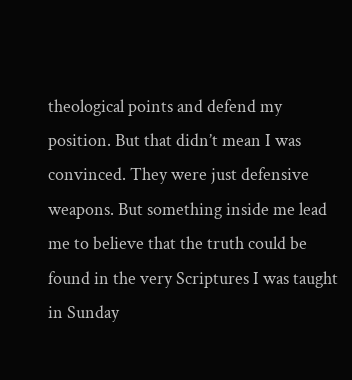theological points and defend my position. But that didn’t mean I was convinced. They were just defensive weapons. But something inside me lead me to believe that the truth could be found in the very Scriptures I was taught in Sunday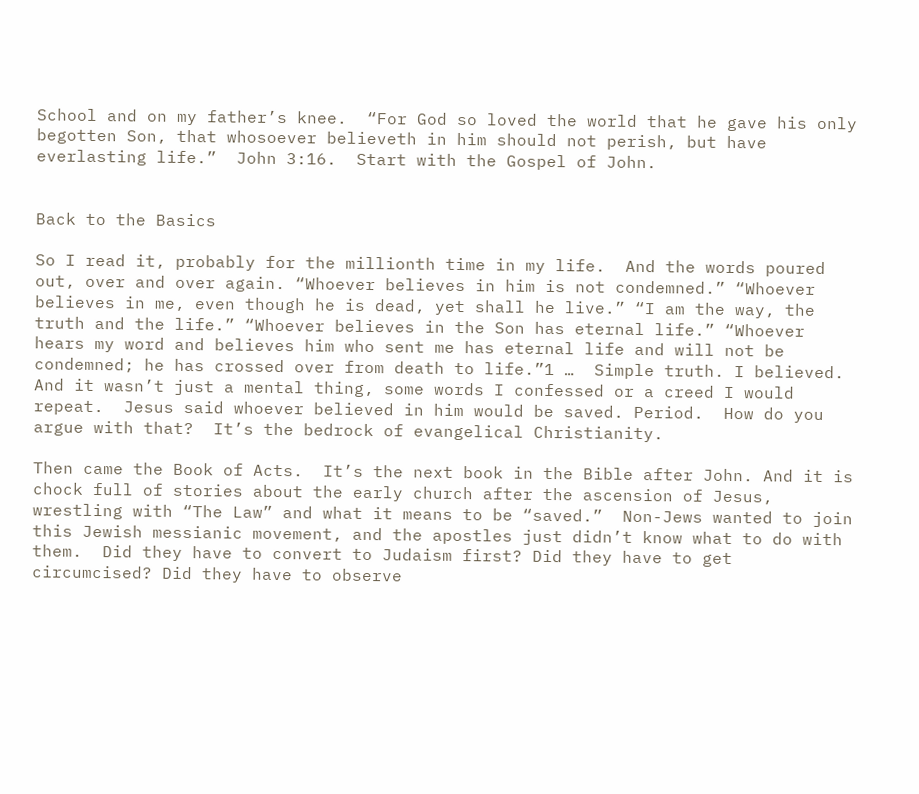School and on my father’s knee.  “For God so loved the world that he gave his only begotten Son, that whosoever believeth in him should not perish, but have everlasting life.”  John 3:16.  Start with the Gospel of John.


Back to the Basics

So I read it, probably for the millionth time in my life.  And the words poured out, over and over again. “Whoever believes in him is not condemned.” “Whoever believes in me, even though he is dead, yet shall he live.” “I am the way, the truth and the life.” “Whoever believes in the Son has eternal life.” “Whoever hears my word and believes him who sent me has eternal life and will not be condemned; he has crossed over from death to life.”1 …  Simple truth. I believed. And it wasn’t just a mental thing, some words I confessed or a creed I would repeat.  Jesus said whoever believed in him would be saved. Period.  How do you argue with that?  It’s the bedrock of evangelical Christianity.

Then came the Book of Acts.  It’s the next book in the Bible after John. And it is chock full of stories about the early church after the ascension of Jesus, wrestling with “The Law” and what it means to be “saved.”  Non-Jews wanted to join this Jewish messianic movement, and the apostles just didn’t know what to do with them.  Did they have to convert to Judaism first? Did they have to get circumcised? Did they have to observe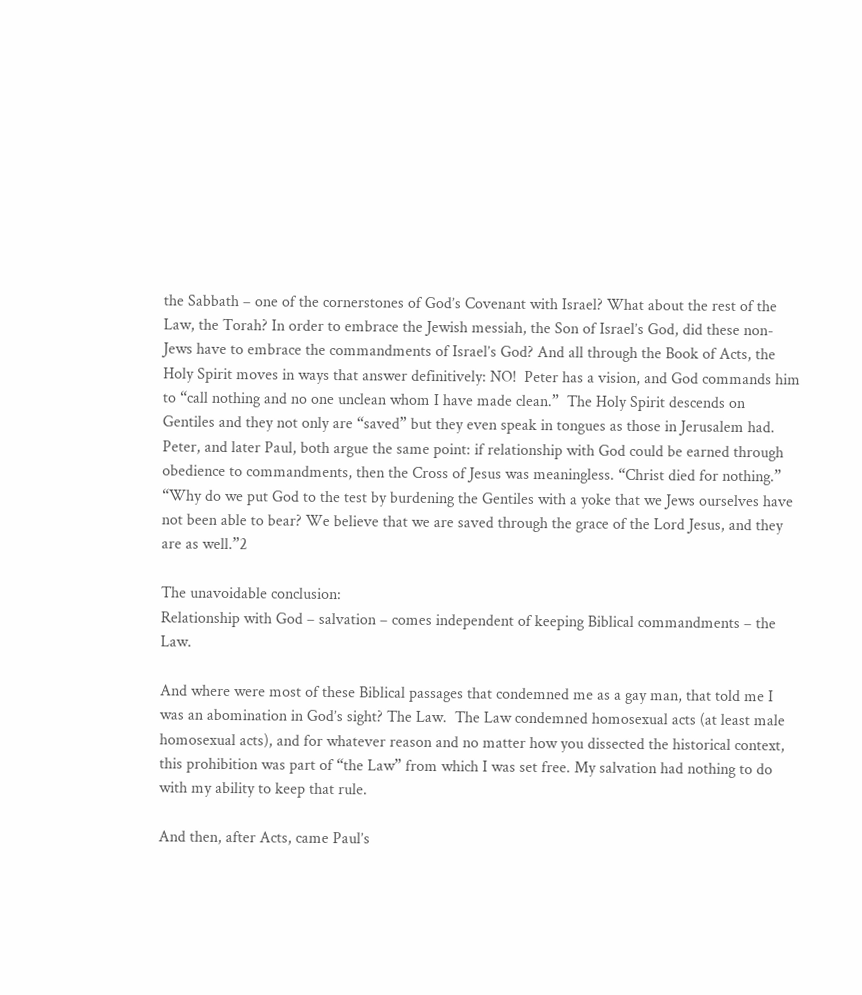the Sabbath – one of the cornerstones of God’s Covenant with Israel? What about the rest of the Law, the Torah? In order to embrace the Jewish messiah, the Son of Israel’s God, did these non-Jews have to embrace the commandments of Israel’s God? And all through the Book of Acts, the Holy Spirit moves in ways that answer definitively: NO!  Peter has a vision, and God commands him to “call nothing and no one unclean whom I have made clean.”  The Holy Spirit descends on Gentiles and they not only are “saved” but they even speak in tongues as those in Jerusalem had.  Peter, and later Paul, both argue the same point: if relationship with God could be earned through obedience to commandments, then the Cross of Jesus was meaningless. “Christ died for nothing.” “Why do we put God to the test by burdening the Gentiles with a yoke that we Jews ourselves have not been able to bear? We believe that we are saved through the grace of the Lord Jesus, and they are as well.”2

The unavoidable conclusion:
Relationship with God – salvation – comes independent of keeping Biblical commandments – the Law.

And where were most of these Biblical passages that condemned me as a gay man, that told me I was an abomination in God’s sight? The Law.  The Law condemned homosexual acts (at least male homosexual acts), and for whatever reason and no matter how you dissected the historical context, this prohibition was part of “the Law” from which I was set free. My salvation had nothing to do with my ability to keep that rule.

And then, after Acts, came Paul’s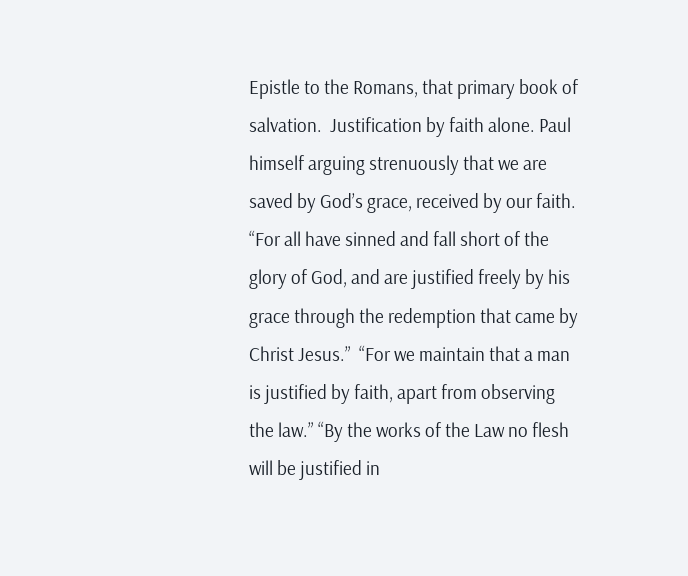Epistle to the Romans, that primary book of salvation.  Justification by faith alone. Paul himself arguing strenuously that we are saved by God’s grace, received by our faith. “For all have sinned and fall short of the glory of God, and are justified freely by his grace through the redemption that came by Christ Jesus.”  “For we maintain that a man is justified by faith, apart from observing the law.” “By the works of the Law no flesh will be justified in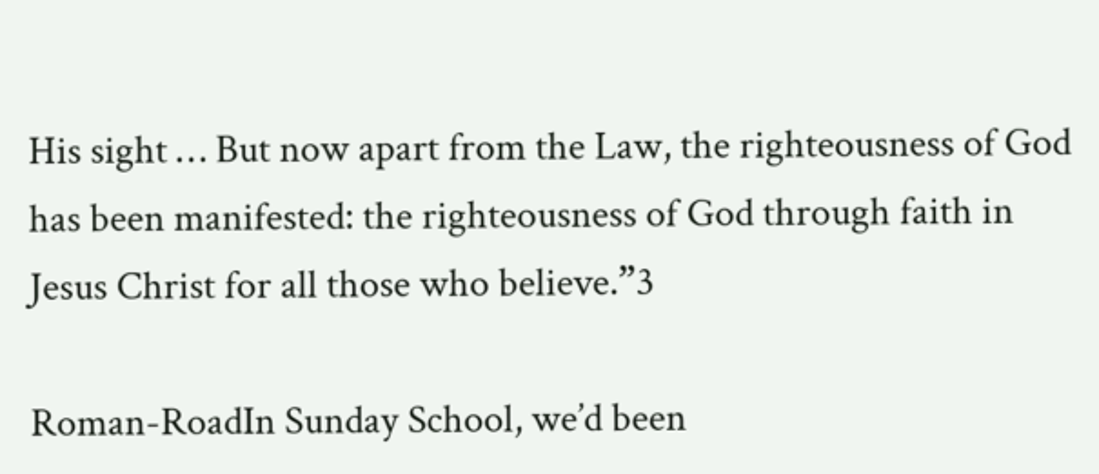His sight … But now apart from the Law, the righteousness of God has been manifested: the righteousness of God through faith in Jesus Christ for all those who believe.”3

Roman-RoadIn Sunday School, we’d been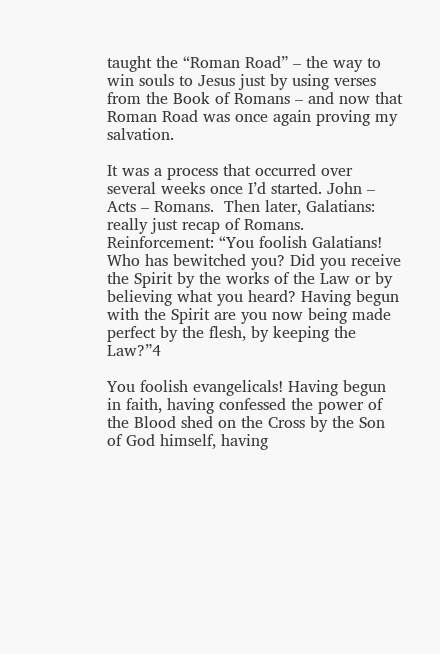taught the “Roman Road” – the way to win souls to Jesus just by using verses from the Book of Romans – and now that Roman Road was once again proving my salvation.

It was a process that occurred over several weeks once I’d started. John – Acts – Romans.  Then later, Galatians: really just recap of Romans.  Reinforcement: “You foolish Galatians! Who has bewitched you? Did you receive the Spirit by the works of the Law or by believing what you heard? Having begun with the Spirit are you now being made perfect by the flesh, by keeping the Law?”4

You foolish evangelicals! Having begun in faith, having confessed the power of the Blood shed on the Cross by the Son of God himself, having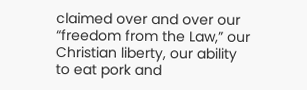claimed over and over our “freedom from the Law,” our Christian liberty, our ability to eat pork and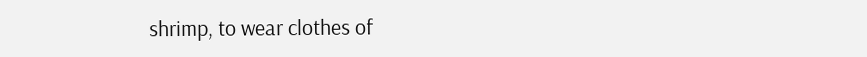shrimp, to wear clothes of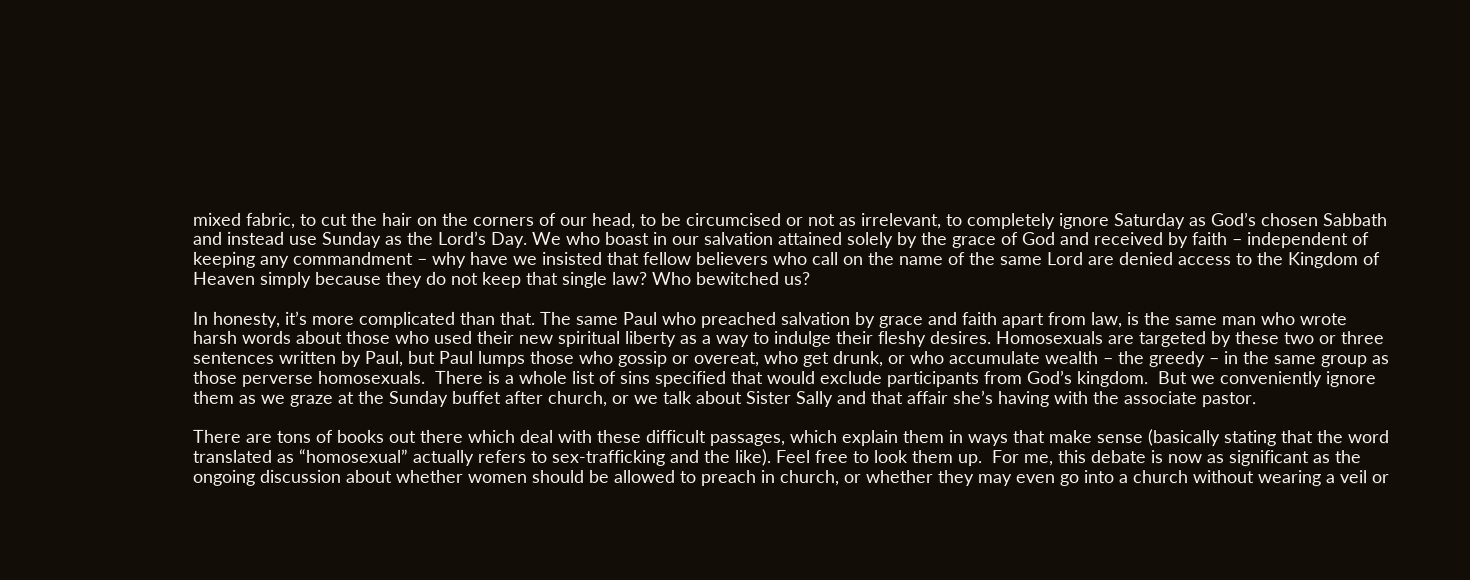mixed fabric, to cut the hair on the corners of our head, to be circumcised or not as irrelevant, to completely ignore Saturday as God’s chosen Sabbath and instead use Sunday as the Lord’s Day. We who boast in our salvation attained solely by the grace of God and received by faith – independent of keeping any commandment – why have we insisted that fellow believers who call on the name of the same Lord are denied access to the Kingdom of Heaven simply because they do not keep that single law? Who bewitched us?

In honesty, it’s more complicated than that. The same Paul who preached salvation by grace and faith apart from law, is the same man who wrote harsh words about those who used their new spiritual liberty as a way to indulge their fleshy desires. Homosexuals are targeted by these two or three sentences written by Paul, but Paul lumps those who gossip or overeat, who get drunk, or who accumulate wealth – the greedy – in the same group as those perverse homosexuals.  There is a whole list of sins specified that would exclude participants from God’s kingdom.  But we conveniently ignore them as we graze at the Sunday buffet after church, or we talk about Sister Sally and that affair she’s having with the associate pastor.

There are tons of books out there which deal with these difficult passages, which explain them in ways that make sense (basically stating that the word translated as “homosexual” actually refers to sex-trafficking and the like). Feel free to look them up.  For me, this debate is now as significant as the ongoing discussion about whether women should be allowed to preach in church, or whether they may even go into a church without wearing a veil or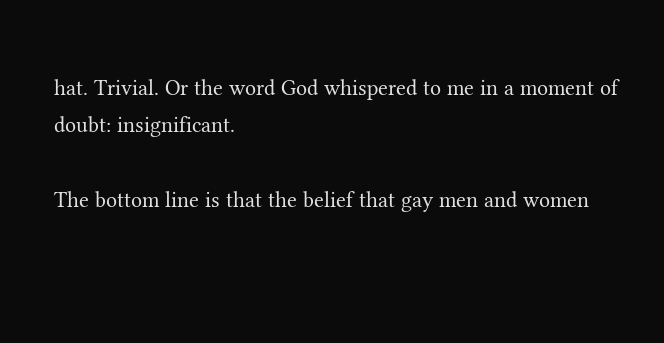hat. Trivial. Or the word God whispered to me in a moment of doubt: insignificant.

The bottom line is that the belief that gay men and women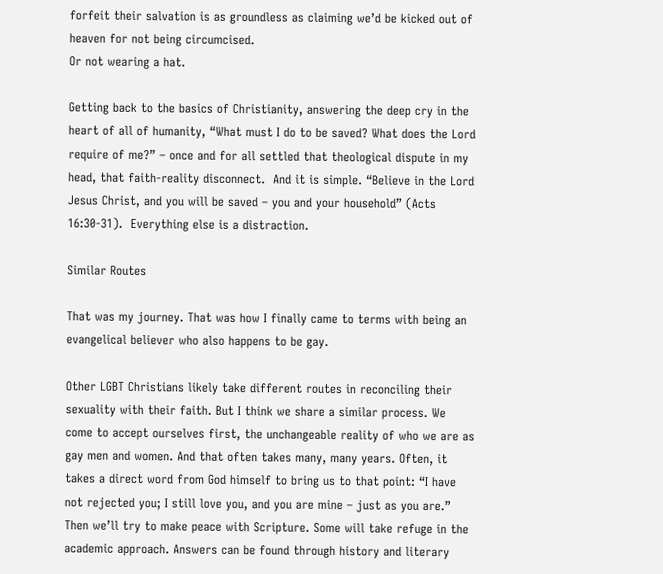forfeit their salvation is as groundless as claiming we’d be kicked out of heaven for not being circumcised.
Or not wearing a hat.

Getting back to the basics of Christianity, answering the deep cry in the heart of all of humanity, “What must I do to be saved? What does the Lord require of me?” – once and for all settled that theological dispute in my head, that faith-reality disconnect.  And it is simple. “Believe in the Lord Jesus Christ, and you will be saved – you and your household” (Acts 16:30-31).  Everything else is a distraction.

Similar Routes

That was my journey. That was how I finally came to terms with being an evangelical believer who also happens to be gay.

Other LGBT Christians likely take different routes in reconciling their sexuality with their faith. But I think we share a similar process. We come to accept ourselves first, the unchangeable reality of who we are as gay men and women. And that often takes many, many years. Often, it takes a direct word from God himself to bring us to that point: “I have not rejected you; I still love you, and you are mine – just as you are.” Then we’ll try to make peace with Scripture. Some will take refuge in the academic approach. Answers can be found through history and literary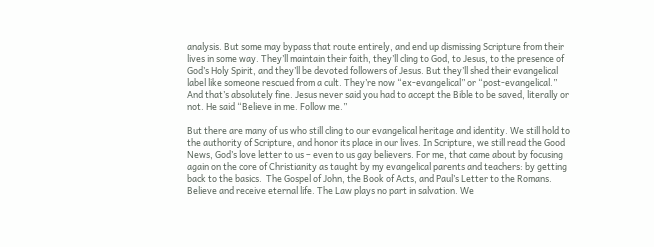analysis. But some may bypass that route entirely, and end up dismissing Scripture from their lives in some way. They’ll maintain their faith, they’ll cling to God, to Jesus, to the presence of God’s Holy Spirit, and they’ll be devoted followers of Jesus. But they’ll shed their evangelical label like someone rescued from a cult. They’re now “ex-evangelical” or “post-evangelical.”  And that’s absolutely fine. Jesus never said you had to accept the Bible to be saved, literally or not. He said “Believe in me. Follow me.”

But there are many of us who still cling to our evangelical heritage and identity. We still hold to the authority of Scripture, and honor its place in our lives. In Scripture, we still read the Good News, God’s love letter to us – even to us gay believers. For me, that came about by focusing again on the core of Christianity as taught by my evangelical parents and teachers: by getting back to the basics.  The Gospel of John, the Book of Acts, and Paul’s Letter to the Romans.  Believe and receive eternal life. The Law plays no part in salvation. We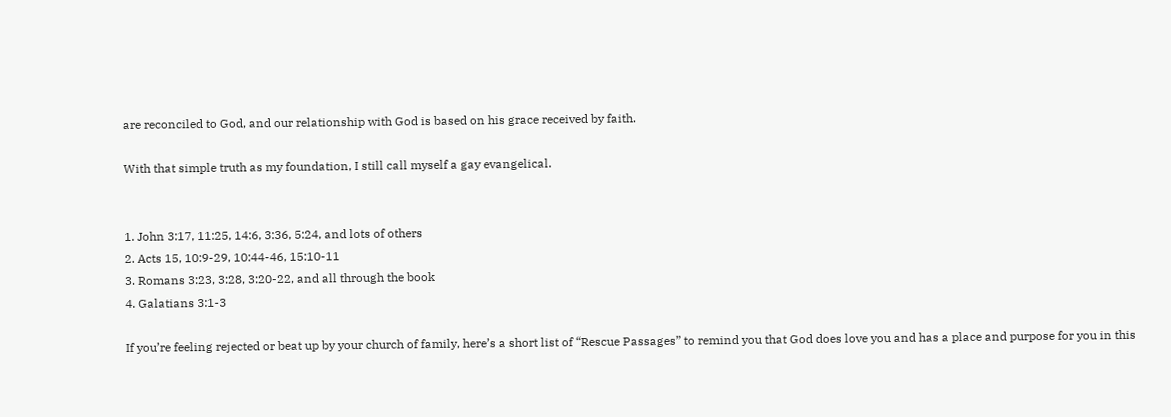are reconciled to God, and our relationship with God is based on his grace received by faith.

With that simple truth as my foundation, I still call myself a gay evangelical.


1. John 3:17, 11:25, 14:6, 3:36, 5:24, and lots of others
2. Acts 15, 10:9-29, 10:44-46, 15:10-11
3. Romans 3:23, 3:28, 3:20-22, and all through the book
4. Galatians 3:1-3

If you’re feeling rejected or beat up by your church of family, here’s a short list of “Rescue Passages” to remind you that God does love you and has a place and purpose for you in this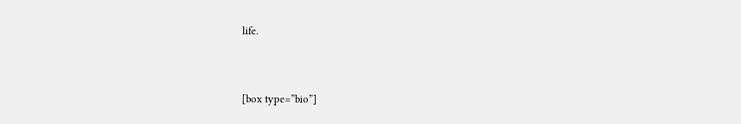life.


[box type=”bio”]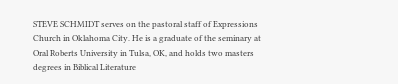STEVE SCHMIDT serves on the pastoral staff of Expressions Church in Oklahoma City. He is a graduate of the seminary at Oral Roberts University in Tulsa, OK, and holds two masters degrees in Biblical Literature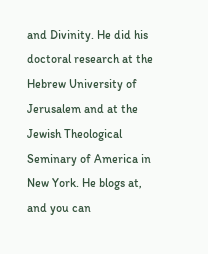and Divinity. He did his doctoral research at the Hebrew University of Jerusalem and at the Jewish Theological Seminary of America in New York. He blogs at, and you can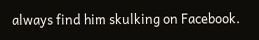always find him skulking on Facebook.